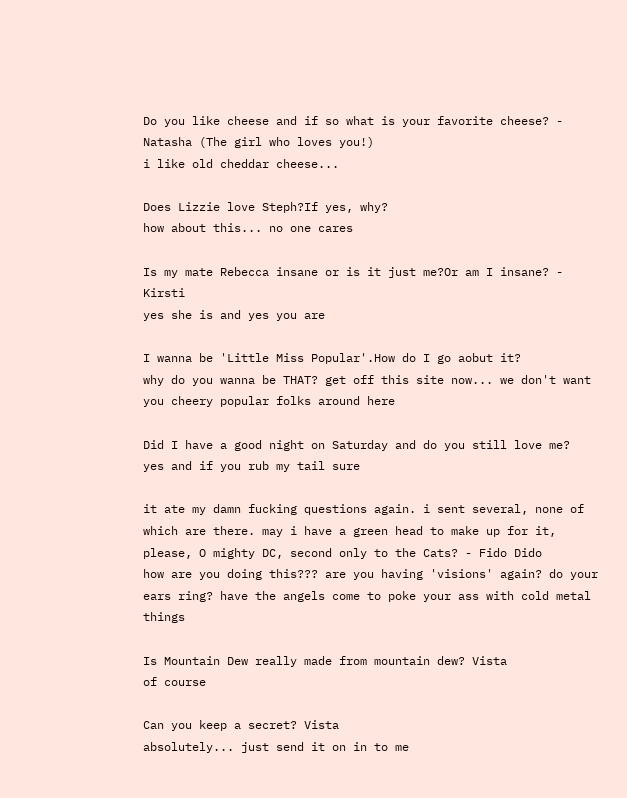Do you like cheese and if so what is your favorite cheese? - Natasha (The girl who loves you!)
i like old cheddar cheese...

Does Lizzie love Steph?If yes, why?
how about this... no one cares

Is my mate Rebecca insane or is it just me?Or am I insane? - Kirsti
yes she is and yes you are

I wanna be 'Little Miss Popular'.How do I go aobut it?
why do you wanna be THAT? get off this site now... we don't want you cheery popular folks around here

Did I have a good night on Saturday and do you still love me?
yes and if you rub my tail sure

it ate my damn fucking questions again. i sent several, none of which are there. may i have a green head to make up for it, please, O mighty DC, second only to the Cats? - Fido Dido
how are you doing this??? are you having 'visions' again? do your ears ring? have the angels come to poke your ass with cold metal things

Is Mountain Dew really made from mountain dew? Vista
of course

Can you keep a secret? Vista
absolutely... just send it on in to me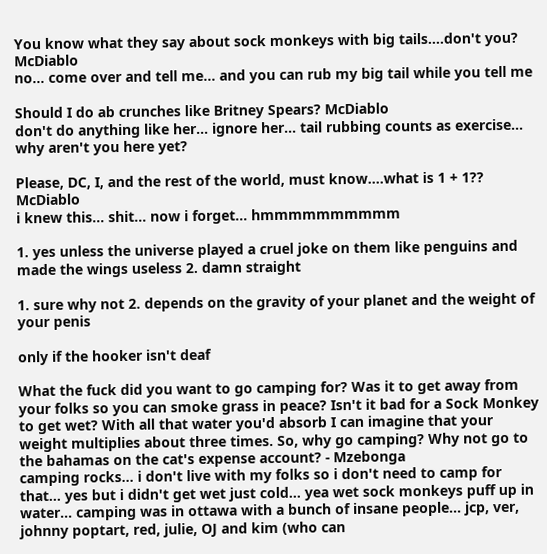You know what they say about sock monkeys with big tails....don't you? McDiablo
no... come over and tell me... and you can rub my big tail while you tell me

Should I do ab crunches like Britney Spears? McDiablo
don't do anything like her... ignore her... tail rubbing counts as exercise... why aren't you here yet?

Please, DC, I, and the rest of the world, must know....what is 1 + 1?? McDiablo
i knew this... shit... now i forget... hmmmmmmmmmm

1. yes unless the universe played a cruel joke on them like penguins and made the wings useless 2. damn straight

1. sure why not 2. depends on the gravity of your planet and the weight of your penis

only if the hooker isn't deaf

What the fuck did you want to go camping for? Was it to get away from your folks so you can smoke grass in peace? Isn't it bad for a Sock Monkey to get wet? With all that water you'd absorb I can imagine that your weight multiplies about three times. So, why go camping? Why not go to the bahamas on the cat's expense account? - Mzebonga
camping rocks... i don't live with my folks so i don't need to camp for that... yes but i didn't get wet just cold... yea wet sock monkeys puff up in water... camping was in ottawa with a bunch of insane people... jcp, ver, johnny poptart, red, julie, OJ and kim (who can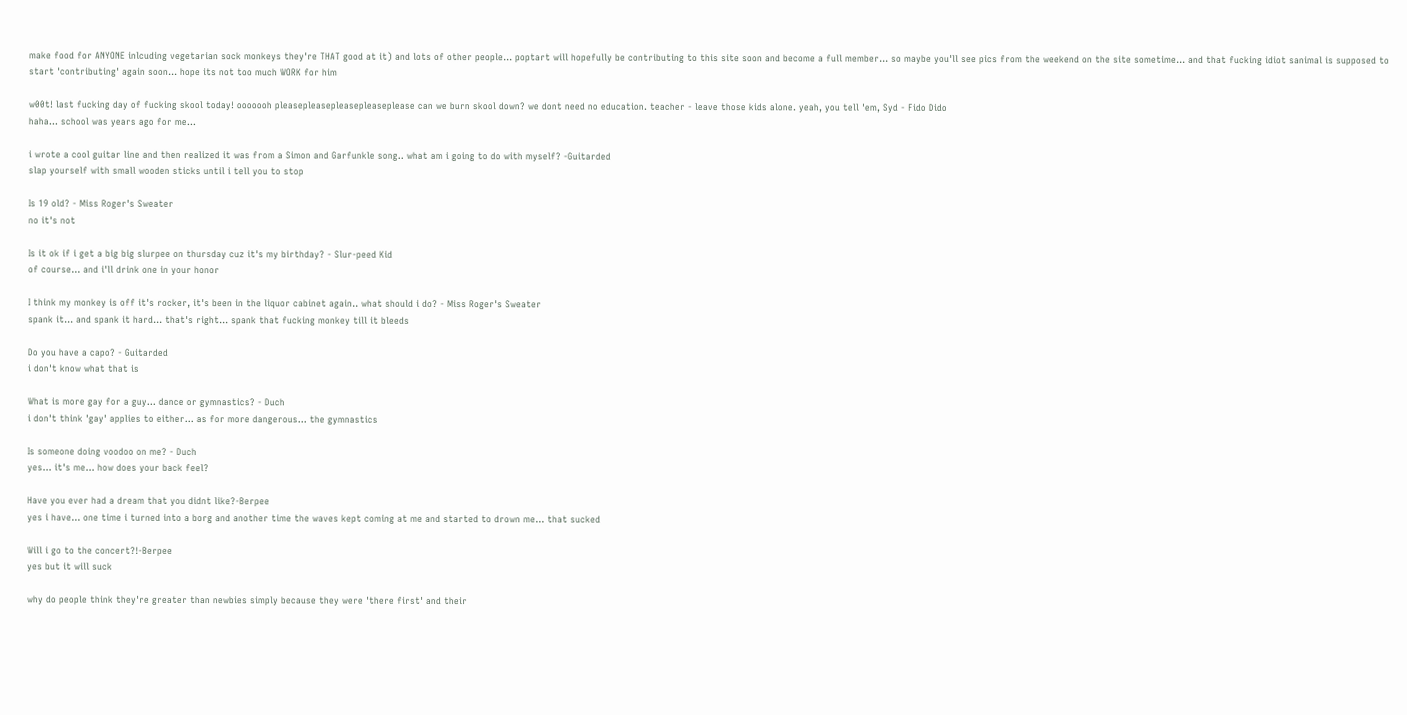make food for ANYONE inlcuding vegetarian sock monkeys they're THAT good at it) and lots of other people... poptart will hopefully be contributing to this site soon and become a full member... so maybe you'll see pics from the weekend on the site sometime... and that fucking idiot sanimal is supposed to start 'contributing' again soon... hope its not too much WORK for him

w00t! last fucking day of fucking skool today! ooooooh pleasepleasepleasepleaseplease can we burn skool down? we dont need no education. teacher - leave those kids alone. yeah, you tell 'em, Syd - Fido Dido
haha... school was years ago for me...

i wrote a cool guitar line and then realized it was from a Simon and Garfunkle song.. what am i going to do with myself? -Guitarded
slap yourself with small wooden sticks until i tell you to stop

Is 19 old? - Miss Roger's Sweater
no it's not

Is it ok if i get a big big slurpee on thursday cuz it's my birthday? - Slur-peed Kid
of course... and i'll drink one in your honor

I think my monkey is off it's rocker, it's been in the liquor cabinet again.. what should i do? - Miss Roger's Sweater
spank it... and spank it hard... that's right... spank that fucking monkey till it bleeds

Do you have a capo? - Guitarded
i don't know what that is

What is more gay for a guy... dance or gymnastics? - Duch
i don't think 'gay' applies to either... as for more dangerous... the gymnastics

Is someone doing voodoo on me? - Duch
yes... it's me... how does your back feel?

Have you ever had a dream that you didnt like?-Berpee
yes i have... one time i turned into a borg and another time the waves kept coming at me and started to drown me... that sucked

Will i go to the concert?!-Berpee
yes but it will suck

why do people think they're greater than newbies simply because they were 'there first' and their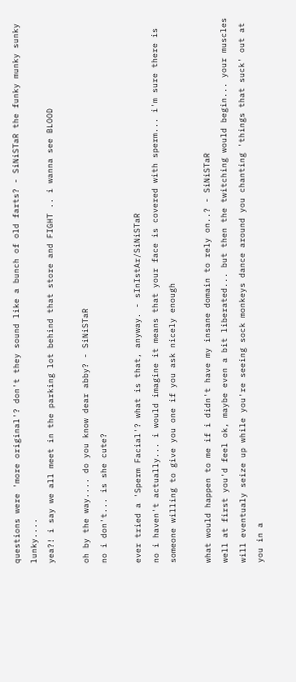questions were 'more original'? don't they sound like a bunch of old farts? - SiNiSTaR the funky munky sunky lunky....
yea?! i say we all meet in the parking lot behind that store and FIGHT .. i wanna see BLOOD

oh by the way.... do you know dear abby? - SiNiSTaR
no i don't... is she cute?

ever tried a 'Sperm Facial'? what is that, anyway. - sInIstAr/SiNiSTaR
no i haven't actually... i would imagine it means that your face is covered with sperm... i'm sure there is someone willing to give you one if you ask nicely enough

what would happen to me if i didn't have my insane domain to rely on..? - SiNiSTaR
well at first you'd feel ok, maybe even a bit liberated... but then the twitching would begin... your muscles will eventualy seize up while you're seeing sock monkeys dance around you chanting 'things that suck' out at you in a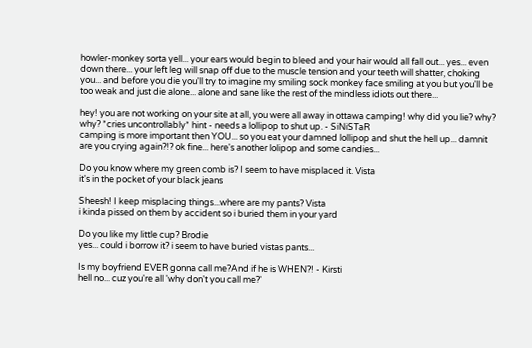howler-monkey sorta yell... your ears would begin to bleed and your hair would all fall out... yes... even down there... your left leg will snap off due to the muscle tension and your teeth will shatter, choking you... and before you die you'll try to imagine my smiling sock monkey face smiling at you but you'll be too weak and just die alone... alone and sane like the rest of the mindless idiots out there...

hey! you are not working on your site at all, you were all away in ottawa camping! why did you lie? why? why? *cries uncontrollably* hint - needs a lollipop to shut up. - SiNiSTaR
camping is more important then YOU... so you eat your damned lollipop and shut the hell up... damnit are you crying again?!? ok fine... here's another lolipop and some candies...

Do you know where my green comb is? I seem to have misplaced it. Vista
it's in the pocket of your black jeans

Sheesh! I keep misplacing things...where are my pants? Vista
i kinda pissed on them by accident so i buried them in your yard

Do you like my little cup? Brodie
yes... could i borrow it? i seem to have buried vistas pants...

Is my boyfriend EVER gonna call me?And if he is WHEN?! - Kirsti
hell no... cuz you're all 'why don't you call me?'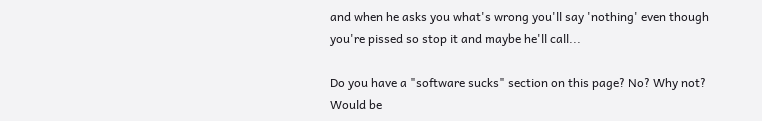and when he asks you what's wrong you'll say 'nothing' even though you're pissed so stop it and maybe he'll call...

Do you have a "software sucks" section on this page? No? Why not? Would be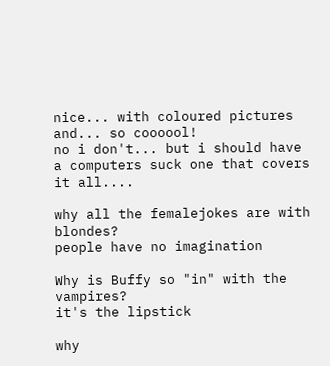nice... with coloured pictures and... so coooool!
no i don't... but i should have a computers suck one that covers it all....

why all the femalejokes are with blondes?
people have no imagination

Why is Buffy so "in" with the vampires?
it's the lipstick

why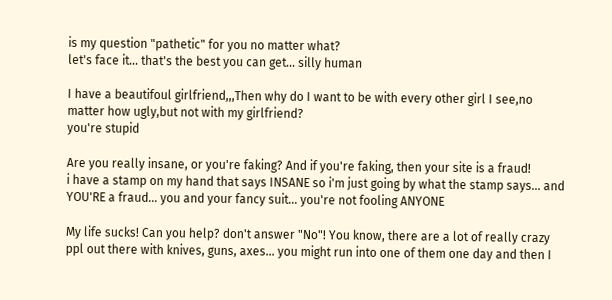is my question "pathetic" for you no matter what?
let's face it... that's the best you can get... silly human

I have a beautifoul girlfriend,,,Then why do I want to be with every other girl I see,no matter how ugly,but not with my girlfriend?
you're stupid

Are you really insane, or you're faking? And if you're faking, then your site is a fraud!
i have a stamp on my hand that says INSANE so i'm just going by what the stamp says... and YOU'RE a fraud... you and your fancy suit... you're not fooling ANYONE

My life sucks! Can you help? don't answer "No"! You know, there are a lot of really crazy ppl out there with knives, guns, axes... you might run into one of them one day and then I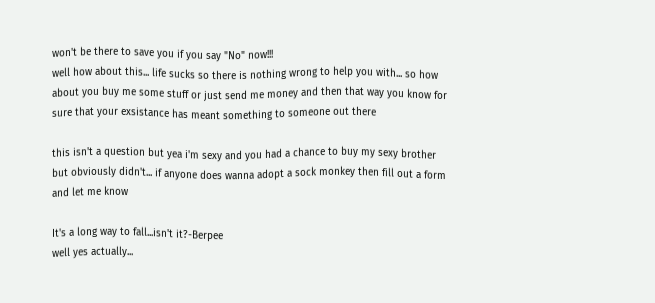won't be there to save you if you say "No" now!!!
well how about this... life sucks so there is nothing wrong to help you with... so how about you buy me some stuff or just send me money and then that way you know for sure that your exsistance has meant something to someone out there

this isn't a question but yea i'm sexy and you had a chance to buy my sexy brother but obviously didn't... if anyone does wanna adopt a sock monkey then fill out a form and let me know

It's a long way to fall...isn't it?-Berpee
well yes actually...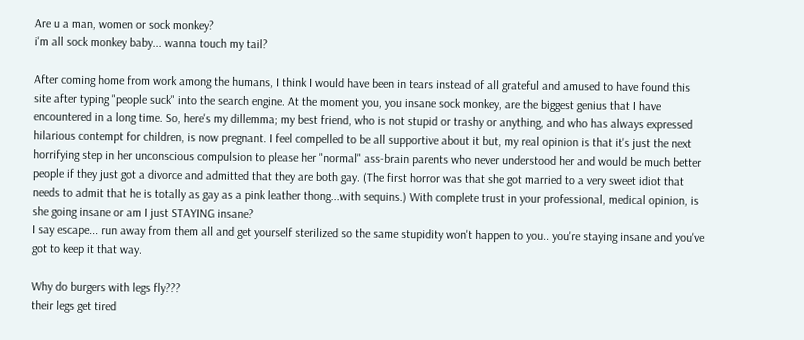Are u a man, women or sock monkey?
i'm all sock monkey baby... wanna touch my tail?

After coming home from work among the humans, I think I would have been in tears instead of all grateful and amused to have found this site after typing "people suck" into the search engine. At the moment you, you insane sock monkey, are the biggest genius that I have encountered in a long time. So, here's my dillemma; my best friend, who is not stupid or trashy or anything, and who has always expressed hilarious contempt for children, is now pregnant. I feel compelled to be all supportive about it but, my real opinion is that it's just the next horrifying step in her unconscious compulsion to please her "normal" ass-brain parents who never understood her and would be much better people if they just got a divorce and admitted that they are both gay. (The first horror was that she got married to a very sweet idiot that needs to admit that he is totally as gay as a pink leather thong...with sequins.) With complete trust in your professional, medical opinion, is she going insane or am I just STAYING insane?
I say escape... run away from them all and get yourself sterilized so the same stupidity won't happen to you.. you're staying insane and you've got to keep it that way.

Why do burgers with legs fly???
their legs get tired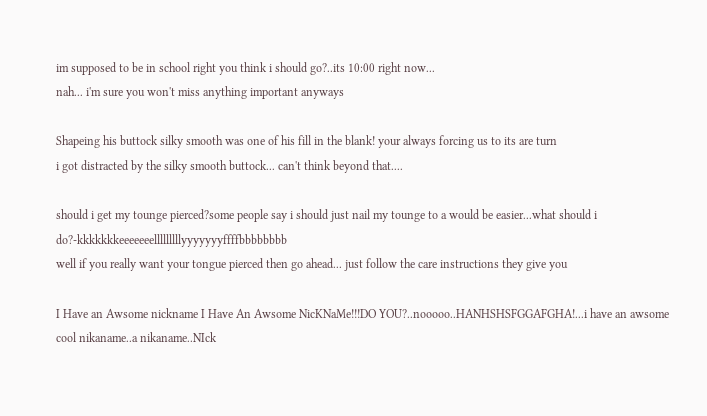im supposed to be in school right you think i should go?..its 10:00 right now...
nah... i'm sure you won't miss anything important anyways

Shapeing his buttock silky smooth was one of his fill in the blank! your always forcing us to its are turn
i got distracted by the silky smooth buttock... can't think beyond that....

should i get my tounge pierced?some people say i should just nail my tounge to a would be easier...what should i do?-kkkkkkkeeeeeeelllllllllyyyyyyyffffbbbbbbbb
well if you really want your tongue pierced then go ahead... just follow the care instructions they give you

I Have an Awsome nickname I Have An Awsome NicKNaMe!!!DO YOU?..nooooo..HANHSHSFGGAFGHA!...i have an awsome cool nikaname..a nikaname..NIck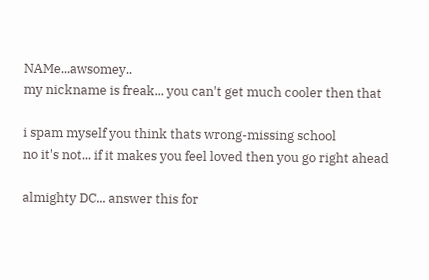NAMe...awsomey..
my nickname is freak... you can't get much cooler then that

i spam myself you think thats wrong-missing school
no it's not... if it makes you feel loved then you go right ahead

almighty DC... answer this for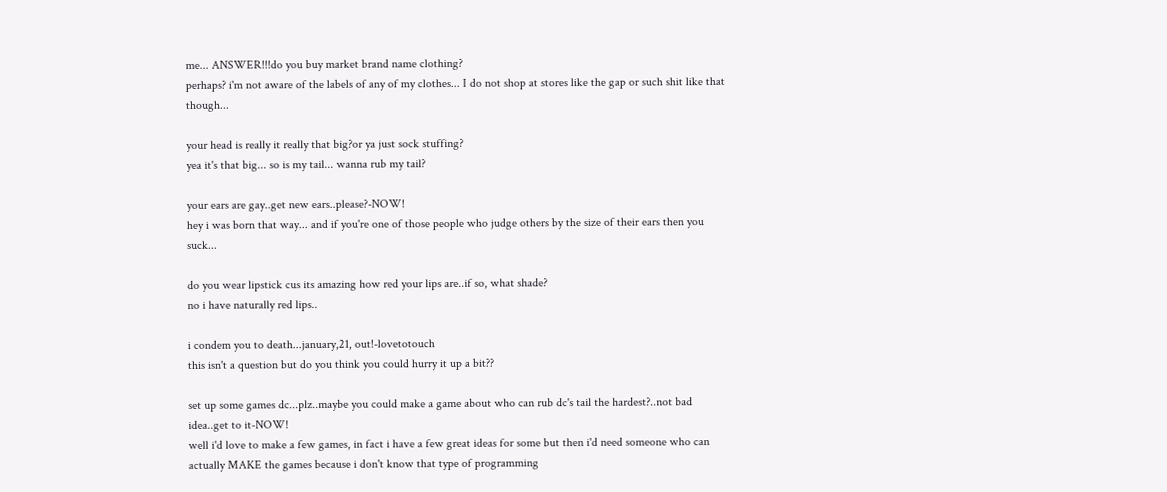me... ANSWER!!!do you buy market brand name clothing?
perhaps? i'm not aware of the labels of any of my clothes... I do not shop at stores like the gap or such shit like that though...

your head is really it really that big?or ya just sock stuffing?
yea it's that big... so is my tail... wanna rub my tail?

your ears are gay..get new ears..please?-NOW!
hey i was born that way... and if you're one of those people who judge others by the size of their ears then you suck...

do you wear lipstick cus its amazing how red your lips are..if so, what shade?
no i have naturally red lips..

i condem you to death...january,21, out!-lovetotouch
this isn't a question but do you think you could hurry it up a bit??

set up some games dc...plz..maybe you could make a game about who can rub dc's tail the hardest?..not bad idea..get to it-NOW!
well i'd love to make a few games, in fact i have a few great ideas for some but then i'd need someone who can actually MAKE the games because i don't know that type of programming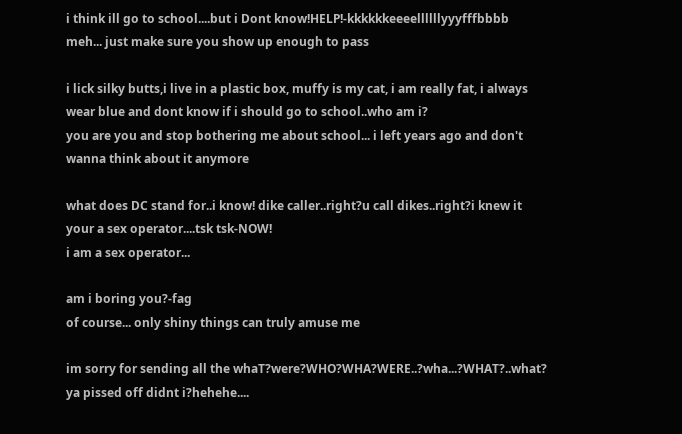i think ill go to school....but i Dont know!HELP!-kkkkkkeeeellllllyyyfffbbbb
meh... just make sure you show up enough to pass

i lick silky butts,i live in a plastic box, muffy is my cat, i am really fat, i always wear blue and dont know if i should go to school..who am i?
you are you and stop bothering me about school... i left years ago and don't wanna think about it anymore

what does DC stand for..i know! dike caller..right?u call dikes..right?i knew it your a sex operator....tsk tsk-NOW!
i am a sex operator...

am i boring you?-fag
of course... only shiny things can truly amuse me

im sorry for sending all the whaT?were?WHO?WHA?WERE..?wha...?WHAT?..what? ya pissed off didnt i?hehehe....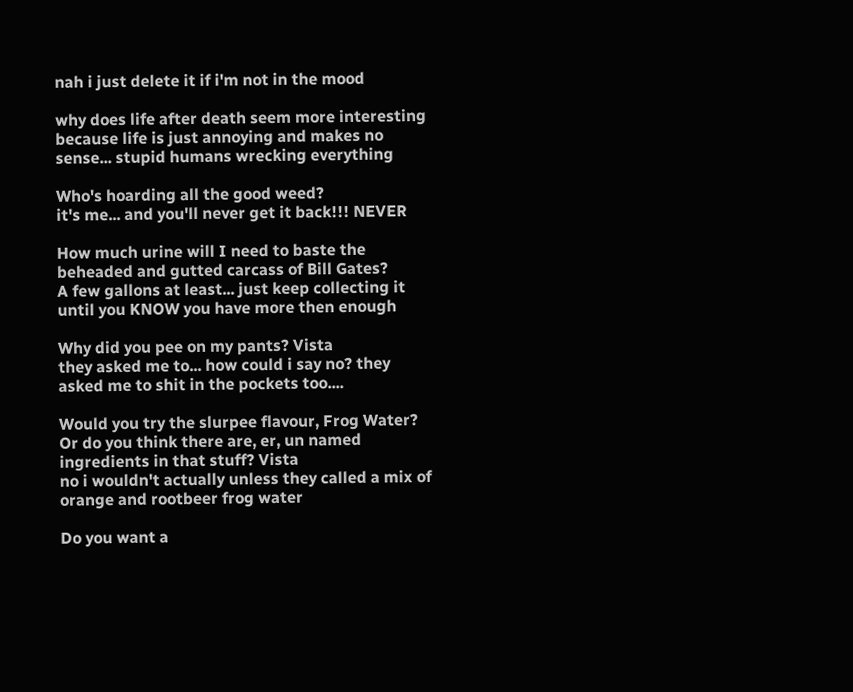nah i just delete it if i'm not in the mood

why does life after death seem more interesting
because life is just annoying and makes no sense... stupid humans wrecking everything

Who's hoarding all the good weed?
it's me... and you'll never get it back!!! NEVER

How much urine will I need to baste the beheaded and gutted carcass of Bill Gates?
A few gallons at least... just keep collecting it until you KNOW you have more then enough

Why did you pee on my pants? Vista
they asked me to... how could i say no? they asked me to shit in the pockets too....

Would you try the slurpee flavour, Frog Water? Or do you think there are, er, un named ingredients in that stuff? Vista
no i wouldn't actually unless they called a mix of orange and rootbeer frog water

Do you want a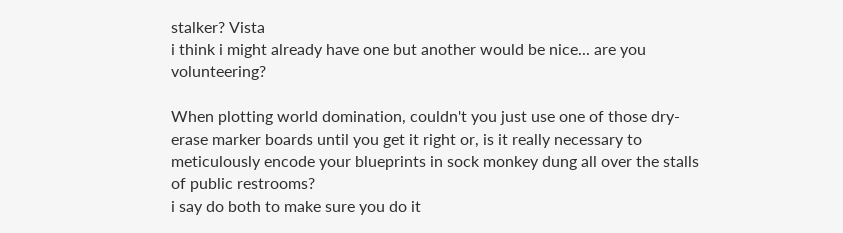stalker? Vista
i think i might already have one but another would be nice... are you volunteering?

When plotting world domination, couldn't you just use one of those dry-erase marker boards until you get it right or, is it really necessary to meticulously encode your blueprints in sock monkey dung all over the stalls of public restrooms?
i say do both to make sure you do it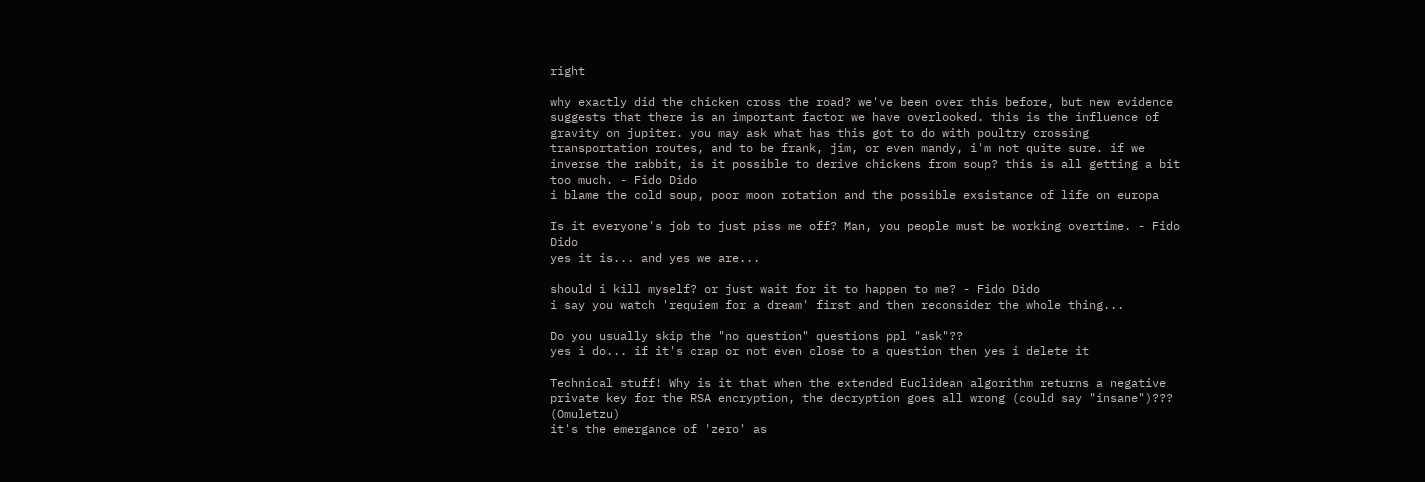right

why exactly did the chicken cross the road? we've been over this before, but new evidence suggests that there is an important factor we have overlooked. this is the influence of gravity on jupiter. you may ask what has this got to do with poultry crossing transportation routes, and to be frank, jim, or even mandy, i'm not quite sure. if we inverse the rabbit, is it possible to derive chickens from soup? this is all getting a bit too much. - Fido Dido
i blame the cold soup, poor moon rotation and the possible exsistance of life on europa

Is it everyone's job to just piss me off? Man, you people must be working overtime. - Fido Dido
yes it is... and yes we are...

should i kill myself? or just wait for it to happen to me? - Fido Dido
i say you watch 'requiem for a dream' first and then reconsider the whole thing...

Do you usually skip the "no question" questions ppl "ask"??
yes i do... if it's crap or not even close to a question then yes i delete it

Technical stuff! Why is it that when the extended Euclidean algorithm returns a negative private key for the RSA encryption, the decryption goes all wrong (could say "insane")??? (Omuletzu)
it's the emergance of 'zero' as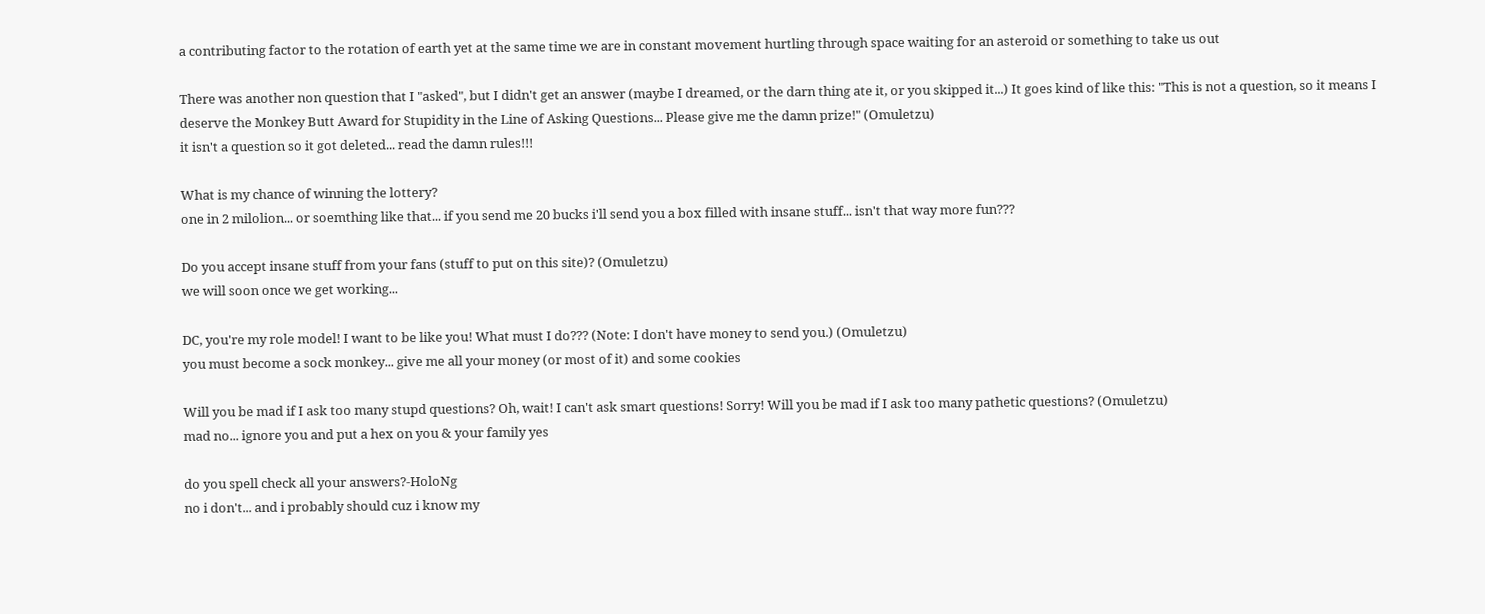a contributing factor to the rotation of earth yet at the same time we are in constant movement hurtling through space waiting for an asteroid or something to take us out

There was another non question that I "asked", but I didn't get an answer (maybe I dreamed, or the darn thing ate it, or you skipped it...) It goes kind of like this: "This is not a question, so it means I deserve the Monkey Butt Award for Stupidity in the Line of Asking Questions... Please give me the damn prize!" (Omuletzu)
it isn't a question so it got deleted... read the damn rules!!!

What is my chance of winning the lottery?
one in 2 milolion... or soemthing like that... if you send me 20 bucks i'll send you a box filled with insane stuff... isn't that way more fun???

Do you accept insane stuff from your fans (stuff to put on this site)? (Omuletzu)
we will soon once we get working...

DC, you're my role model! I want to be like you! What must I do??? (Note: I don't have money to send you.) (Omuletzu)
you must become a sock monkey... give me all your money (or most of it) and some cookies

Will you be mad if I ask too many stupd questions? Oh, wait! I can't ask smart questions! Sorry! Will you be mad if I ask too many pathetic questions? (Omuletzu)
mad no... ignore you and put a hex on you & your family yes

do you spell check all your answers?-HoloNg
no i don't... and i probably should cuz i know my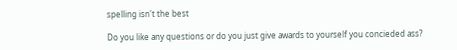spelling isn't the best

Do you like any questions or do you just give awards to yourself you concieded ass?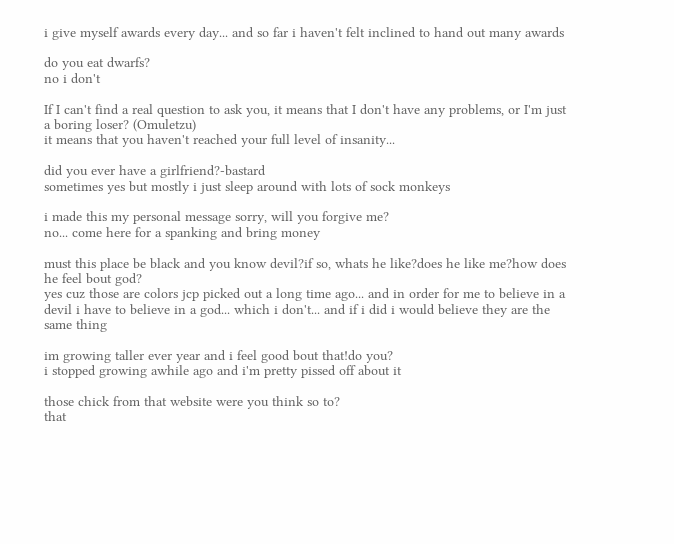i give myself awards every day... and so far i haven't felt inclined to hand out many awards

do you eat dwarfs?
no i don't

If I can't find a real question to ask you, it means that I don't have any problems, or I'm just a boring loser? (Omuletzu)
it means that you haven't reached your full level of insanity...

did you ever have a girlfriend?-bastard
sometimes yes but mostly i just sleep around with lots of sock monkeys

i made this my personal message sorry, will you forgive me?
no... come here for a spanking and bring money

must this place be black and you know devil?if so, whats he like?does he like me?how does he feel bout god?
yes cuz those are colors jcp picked out a long time ago... and in order for me to believe in a devil i have to believe in a god... which i don't... and if i did i would believe they are the same thing

im growing taller ever year and i feel good bout that!do you?
i stopped growing awhile ago and i'm pretty pissed off about it

those chick from that website were you think so to?
that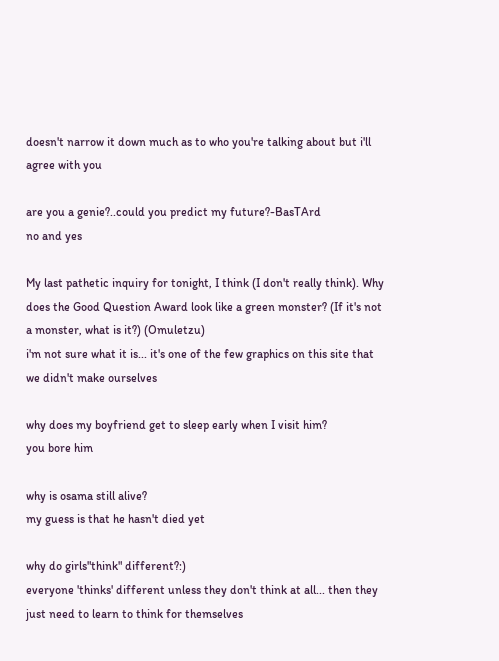doesn't narrow it down much as to who you're talking about but i'll agree with you

are you a genie?..could you predict my future?-BasTArd
no and yes

My last pathetic inquiry for tonight, I think (I don't really think). Why does the Good Question Award look like a green monster? (If it's not a monster, what is it?) (Omuletzu)
i'm not sure what it is... it's one of the few graphics on this site that we didn't make ourselves

why does my boyfriend get to sleep early when I visit him?
you bore him

why is osama still alive?
my guess is that he hasn't died yet

why do girls"think" different?:)
everyone 'thinks' different unless they don't think at all... then they just need to learn to think for themselves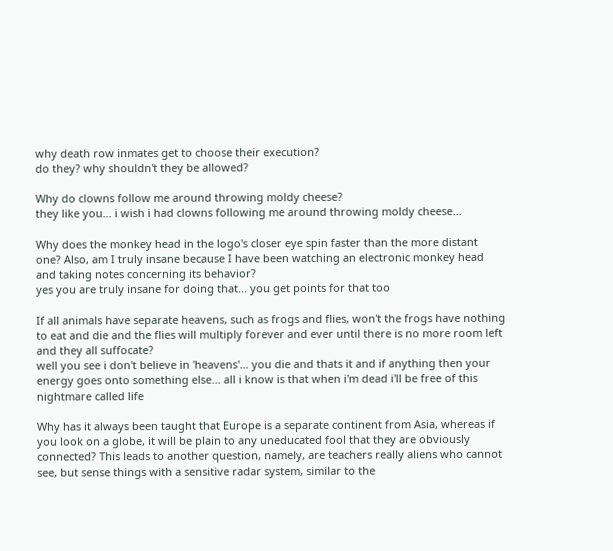why death row inmates get to choose their execution?
do they? why shouldn't they be allowed?

Why do clowns follow me around throwing moldy cheese?
they like you... i wish i had clowns following me around throwing moldy cheese...

Why does the monkey head in the logo's closer eye spin faster than the more distant one? Also, am I truly insane because I have been watching an electronic monkey head and taking notes concerning its behavior?
yes you are truly insane for doing that... you get points for that too

If all animals have separate heavens, such as frogs and flies, won't the frogs have nothing to eat and die and the flies will multiply forever and ever until there is no more room left and they all suffocate?
well you see i don't believe in 'heavens'... you die and thats it and if anything then your energy goes onto something else... all i know is that when i'm dead i'll be free of this nightmare called life

Why has it always been taught that Europe is a separate continent from Asia, whereas if you look on a globe, it will be plain to any uneducated fool that they are obviously connected? This leads to another question, namely, are teachers really aliens who cannot see, but sense things with a sensitive radar system, similar to the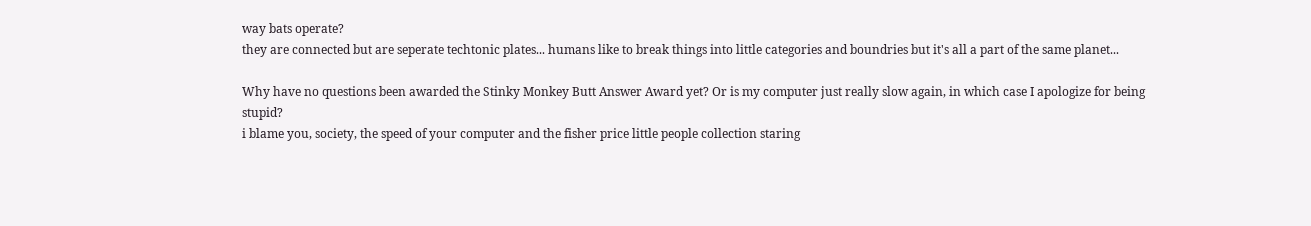way bats operate?
they are connected but are seperate techtonic plates... humans like to break things into little categories and boundries but it's all a part of the same planet...

Why have no questions been awarded the Stinky Monkey Butt Answer Award yet? Or is my computer just really slow again, in which case I apologize for being stupid?
i blame you, society, the speed of your computer and the fisher price little people collection staring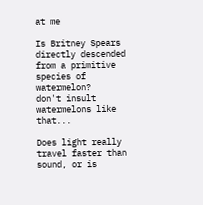at me

Is Britney Spears directly descended from a primitive species of watermelon?
don't insult watermelons like that...

Does light really travel faster than sound, or is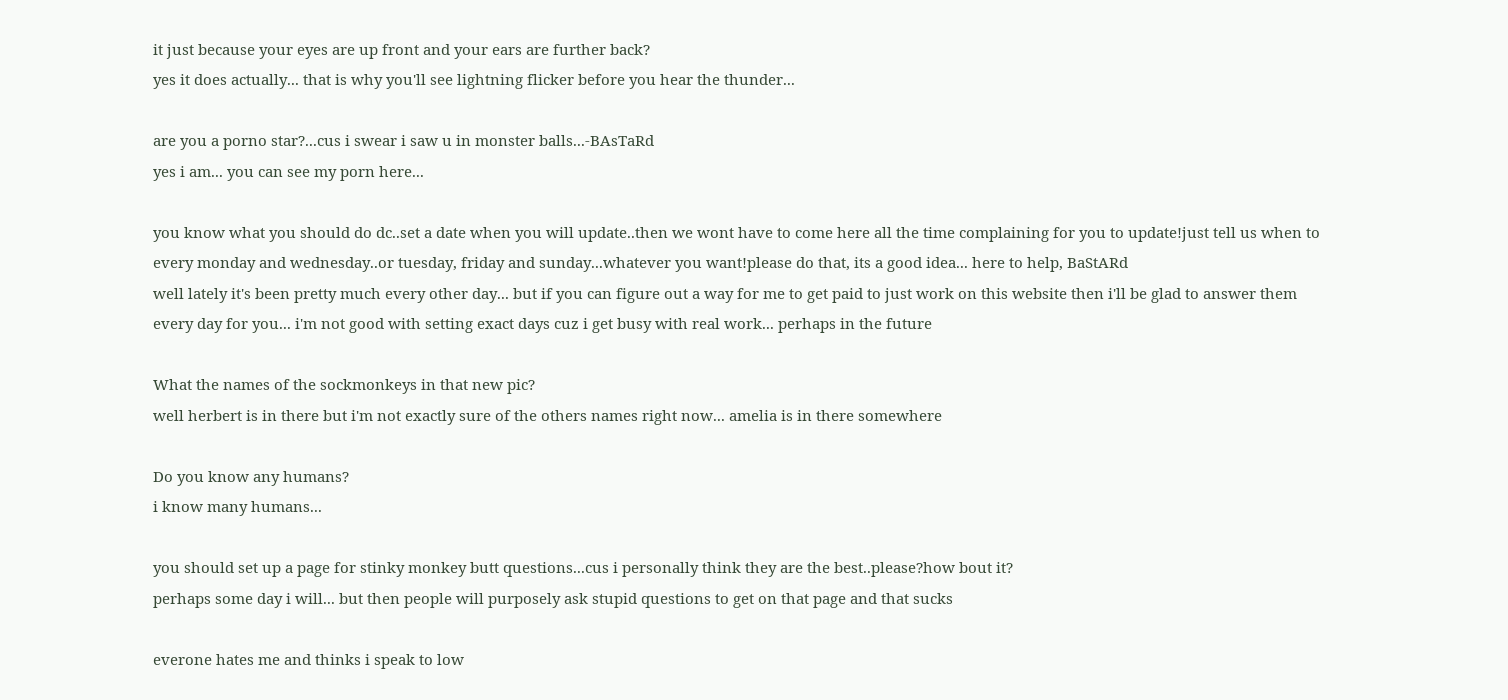it just because your eyes are up front and your ears are further back?
yes it does actually... that is why you'll see lightning flicker before you hear the thunder...

are you a porno star?...cus i swear i saw u in monster balls...-BAsTaRd
yes i am... you can see my porn here...

you know what you should do dc..set a date when you will update..then we wont have to come here all the time complaining for you to update!just tell us when to every monday and wednesday..or tuesday, friday and sunday...whatever you want!please do that, its a good idea... here to help, BaStARd
well lately it's been pretty much every other day... but if you can figure out a way for me to get paid to just work on this website then i'll be glad to answer them every day for you... i'm not good with setting exact days cuz i get busy with real work... perhaps in the future

What the names of the sockmonkeys in that new pic?
well herbert is in there but i'm not exactly sure of the others names right now... amelia is in there somewhere

Do you know any humans?
i know many humans...

you should set up a page for stinky monkey butt questions...cus i personally think they are the best..please?how bout it?
perhaps some day i will... but then people will purposely ask stupid questions to get on that page and that sucks

everone hates me and thinks i speak to low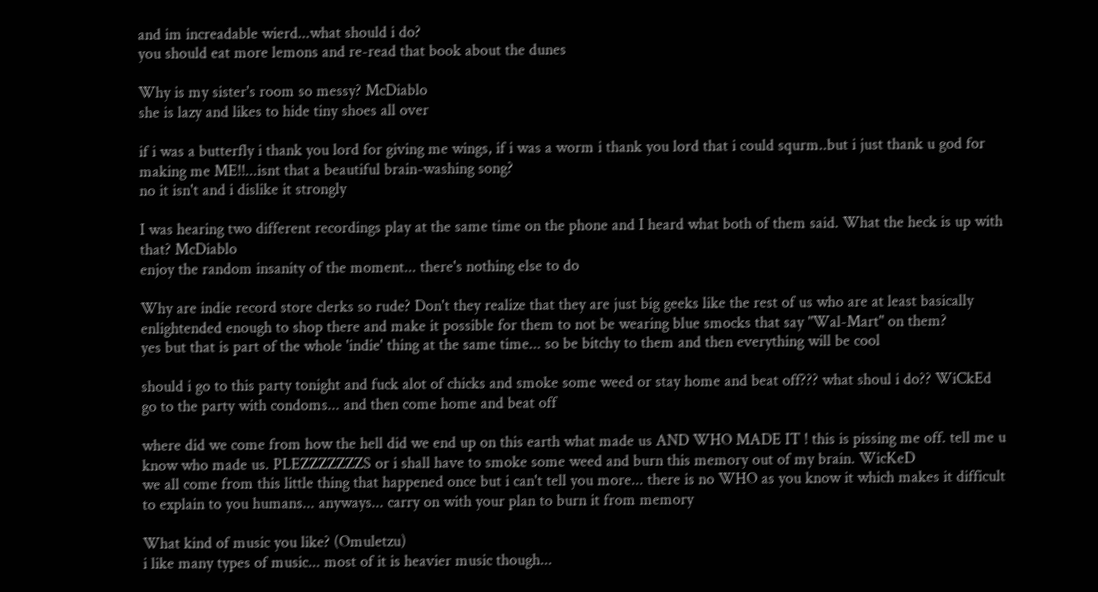and im increadable wierd...what should i do?
you should eat more lemons and re-read that book about the dunes

Why is my sister's room so messy? McDiablo
she is lazy and likes to hide tiny shoes all over

if i was a butterfly i thank you lord for giving me wings, if i was a worm i thank you lord that i could squrm..but i just thank u god for making me ME!!...isnt that a beautiful brain-washing song?
no it isn't and i dislike it strongly

I was hearing two different recordings play at the same time on the phone and I heard what both of them said. What the heck is up with that? McDiablo
enjoy the random insanity of the moment... there's nothing else to do

Why are indie record store clerks so rude? Don't they realize that they are just big geeks like the rest of us who are at least basically enlightended enough to shop there and make it possible for them to not be wearing blue smocks that say "Wal-Mart" on them?
yes but that is part of the whole 'indie' thing at the same time... so be bitchy to them and then everything will be cool

should i go to this party tonight and fuck alot of chicks and smoke some weed or stay home and beat off??? what shoul i do?? WiCkEd
go to the party with condoms... and then come home and beat off

where did we come from how the hell did we end up on this earth what made us AND WHO MADE IT ! this is pissing me off. tell me u know who made us. PLEZZZZZZZS or i shall have to smoke some weed and burn this memory out of my brain. WicKeD
we all come from this little thing that happened once but i can't tell you more... there is no WHO as you know it which makes it difficult to explain to you humans... anyways... carry on with your plan to burn it from memory

What kind of music you like? (Omuletzu)
i like many types of music... most of it is heavier music though...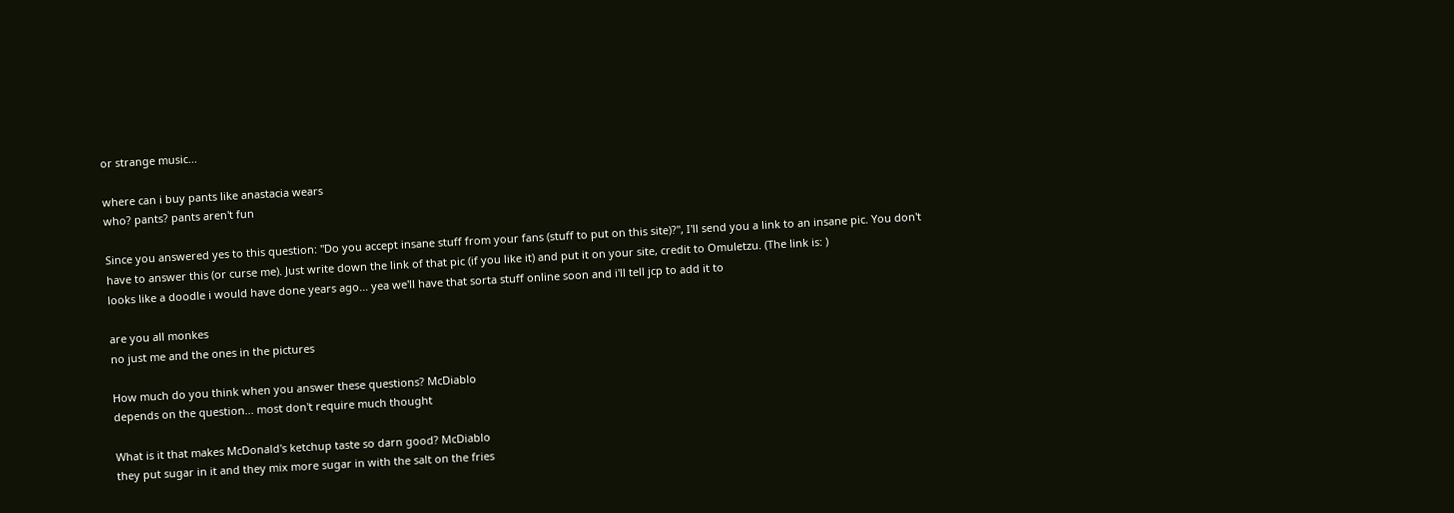or strange music...

where can i buy pants like anastacia wears
who? pants? pants aren't fun

Since you answered yes to this question: "Do you accept insane stuff from your fans (stuff to put on this site)?", I'll send you a link to an insane pic. You don't have to answer this (or curse me). Just write down the link of that pic (if you like it) and put it on your site, credit to Omuletzu. (The link is: )
looks like a doodle i would have done years ago... yea we'll have that sorta stuff online soon and i'll tell jcp to add it to

are you all monkes
no just me and the ones in the pictures

How much do you think when you answer these questions? McDiablo
depends on the question... most don't require much thought

What is it that makes McDonald's ketchup taste so darn good? McDiablo
they put sugar in it and they mix more sugar in with the salt on the fries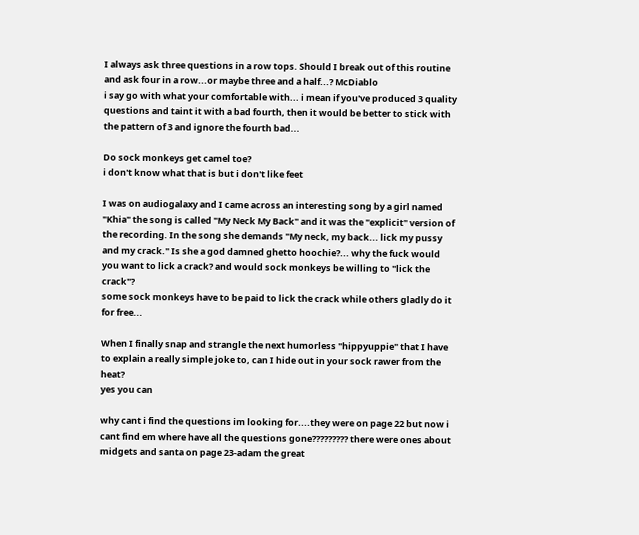I always ask three questions in a row tops. Should I break out of this routine and ask four in a row...or maybe three and a half...? McDiablo
i say go with what your comfortable with... i mean if you've produced 3 quality questions and taint it with a bad fourth, then it would be better to stick with the pattern of 3 and ignore the fourth bad...

Do sock monkeys get camel toe?
i don't know what that is but i don't like feet

I was on audiogalaxy and I came across an interesting song by a girl named "Khia" the song is called "My Neck My Back" and it was the "explicit" version of the recording. In the song she demands "My neck, my back... lick my pussy and my crack." Is she a god damned ghetto hoochie?... why the fuck would you want to lick a crack? and would sock monkeys be willing to "lick the crack"?
some sock monkeys have to be paid to lick the crack while others gladly do it for free...

When I finally snap and strangle the next humorless "hippyuppie" that I have to explain a really simple joke to, can I hide out in your sock rawer from the heat?
yes you can

why cant i find the questions im looking for....they were on page 22 but now i cant find em where have all the questions gone????????? there were ones about midgets and santa on page 23-adam the great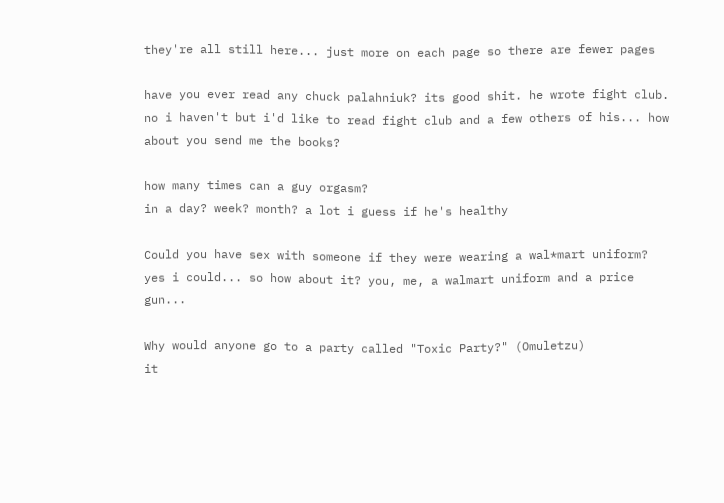they're all still here... just more on each page so there are fewer pages

have you ever read any chuck palahniuk? its good shit. he wrote fight club.
no i haven't but i'd like to read fight club and a few others of his... how about you send me the books?

how many times can a guy orgasm?
in a day? week? month? a lot i guess if he's healthy

Could you have sex with someone if they were wearing a wal*mart uniform?
yes i could... so how about it? you, me, a walmart uniform and a price gun...

Why would anyone go to a party called "Toxic Party?" (Omuletzu)
it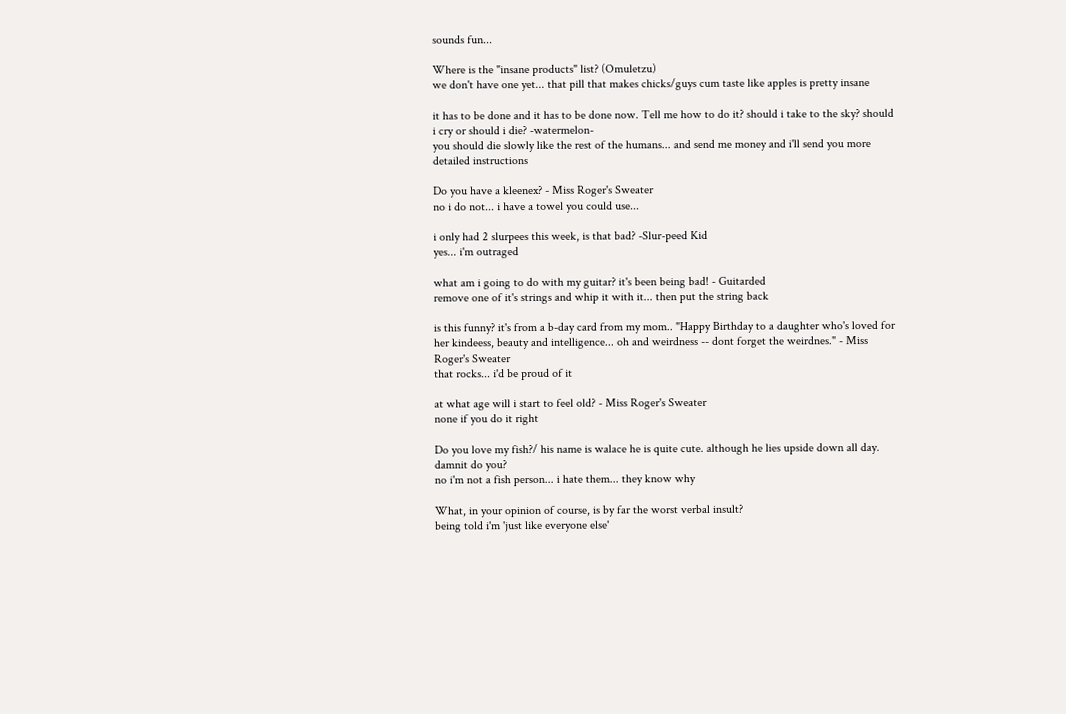sounds fun...

Where is the "insane products" list? (Omuletzu)
we don't have one yet... that pill that makes chicks/guys cum taste like apples is pretty insane

it has to be done and it has to be done now. Tell me how to do it? should i take to the sky? should i cry or should i die? -watermelon-
you should die slowly like the rest of the humans... and send me money and i'll send you more detailed instructions

Do you have a kleenex? - Miss Roger's Sweater
no i do not... i have a towel you could use...

i only had 2 slurpees this week, is that bad? -Slur-peed Kid
yes... i'm outraged

what am i going to do with my guitar? it's been being bad! - Guitarded
remove one of it's strings and whip it with it... then put the string back

is this funny? it's from a b-day card from my mom.. "Happy Birthday to a daughter who's loved for her kindeess, beauty and intelligence... oh and weirdness -- dont forget the weirdnes." - Miss Roger's Sweater
that rocks... i'd be proud of it

at what age will i start to feel old? - Miss Roger's Sweater
none if you do it right

Do you love my fish?/ his name is walace he is quite cute. although he lies upside down all day. damnit do you?
no i'm not a fish person... i hate them... they know why

What, in your opinion of course, is by far the worst verbal insult?
being told i'm 'just like everyone else'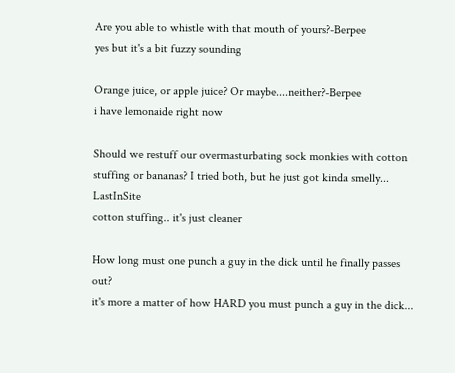Are you able to whistle with that mouth of yours?-Berpee
yes but it's a bit fuzzy sounding

Orange juice, or apple juice? Or maybe....neither?-Berpee
i have lemonaide right now

Should we restuff our overmasturbating sock monkies with cotton stuffing or bananas? I tried both, but he just got kinda smelly... LastInSite
cotton stuffing.. it's just cleaner

How long must one punch a guy in the dick until he finally passes out?
it's more a matter of how HARD you must punch a guy in the dick...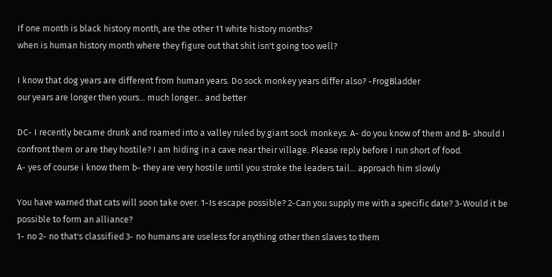If one month is black history month, are the other 11 white history months?
when is human history month where they figure out that shit isn't going too well?

I know that dog years are different from human years. Do sock monkey years differ also? -FrogBladder
our years are longer then yours... much longer... and better

DC- I recently became drunk and roamed into a valley ruled by giant sock monkeys. A- do you know of them and B- should I confront them or are they hostile? I am hiding in a cave near their village. Please reply before I run short of food.
A- yes of course i know them b- they are very hostile until you stroke the leaders tail... approach him slowly

You have warned that cats will soon take over. 1-Is escape possible? 2-Can you supply me with a specific date? 3-Would it be possible to form an alliance?
1- no 2- no that's classified 3- no humans are useless for anything other then slaves to them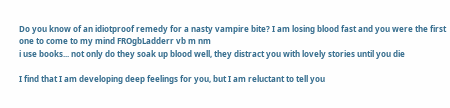Do you know of an idiotproof remedy for a nasty vampire bite? I am losing blood fast and you were the first one to come to my mind FROgbLadderr vb m nm
i use books... not only do they soak up blood well, they distract you with lovely stories until you die

I find that I am developing deep feelings for you, but I am reluctant to tell you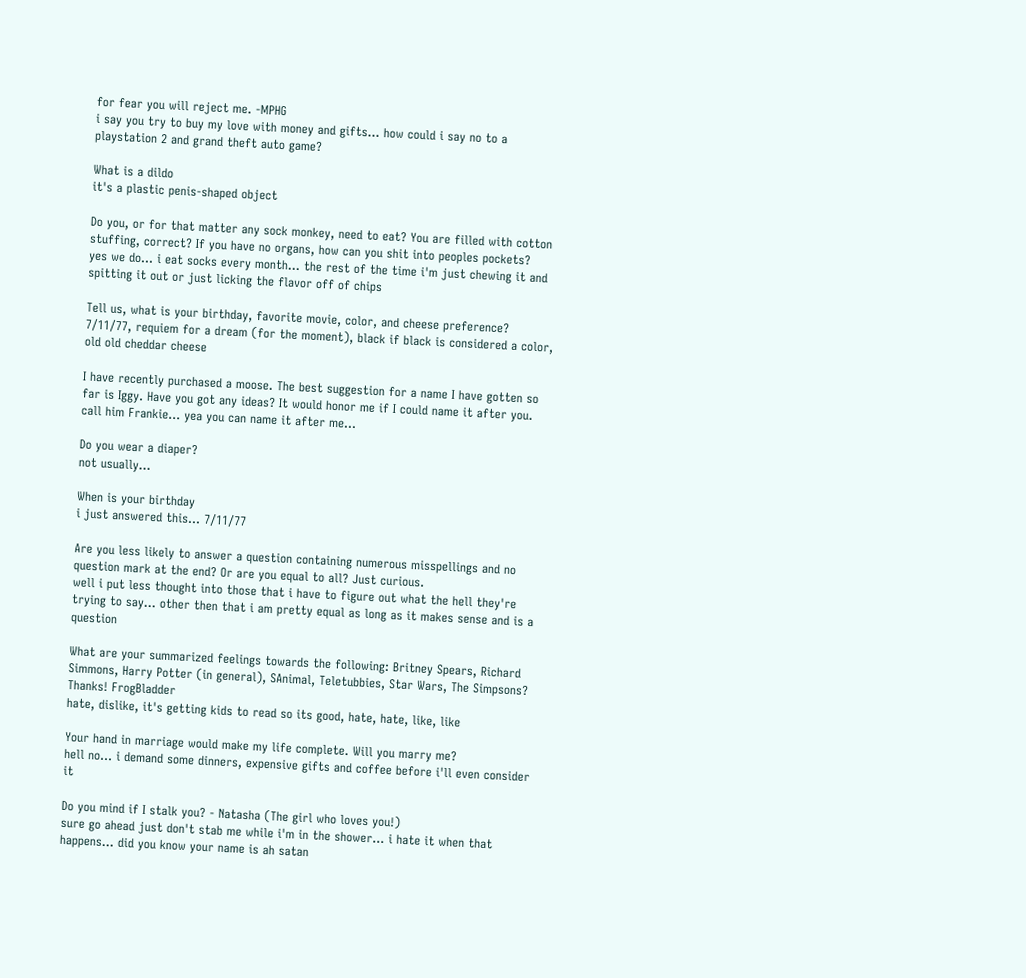for fear you will reject me. -MPHG
i say you try to buy my love with money and gifts... how could i say no to a playstation 2 and grand theft auto game?

What is a dildo
it's a plastic penis-shaped object

Do you, or for that matter any sock monkey, need to eat? You are filled with cotton stuffing, correct? If you have no organs, how can you shit into peoples pockets?
yes we do... i eat socks every month... the rest of the time i'm just chewing it and spitting it out or just licking the flavor off of chips

Tell us, what is your birthday, favorite movie, color, and cheese preference?
7/11/77, requiem for a dream (for the moment), black if black is considered a color, old old cheddar cheese

I have recently purchased a moose. The best suggestion for a name I have gotten so far is Iggy. Have you got any ideas? It would honor me if I could name it after you.
call him Frankie... yea you can name it after me...

Do you wear a diaper?
not usually...

When is your birthday
i just answered this... 7/11/77

Are you less likely to answer a question containing numerous misspellings and no question mark at the end? Or are you equal to all? Just curious.
well i put less thought into those that i have to figure out what the hell they're trying to say... other then that i am pretty equal as long as it makes sense and is a question

What are your summarized feelings towards the following: Britney Spears, Richard Simmons, Harry Potter (in general), SAnimal, Teletubbies, Star Wars, The Simpsons? Thanks! FrogBladder
hate, dislike, it's getting kids to read so its good, hate, hate, like, like

Your hand in marriage would make my life complete. Will you marry me?
hell no... i demand some dinners, expensive gifts and coffee before i'll even consider it

Do you mind if I stalk you? - Natasha (The girl who loves you!)
sure go ahead just don't stab me while i'm in the shower... i hate it when that happens... did you know your name is ah satan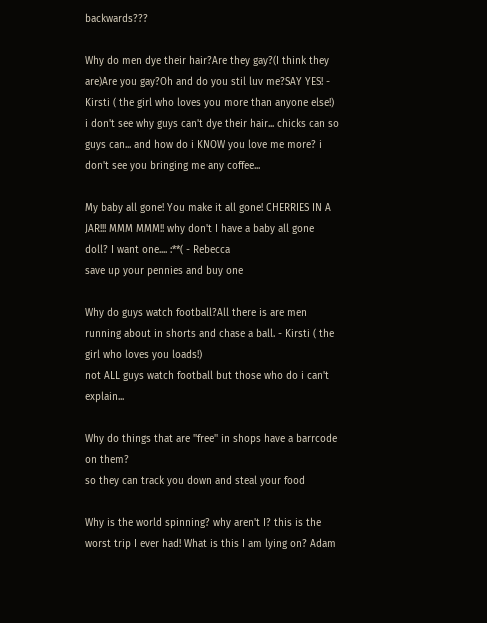backwards???

Why do men dye their hair?Are they gay?(I think they are)Are you gay?Oh and do you stil luv me?SAY YES! - Kirsti ( the girl who loves you more than anyone else!)
i don't see why guys can't dye their hair... chicks can so guys can... and how do i KNOW you love me more? i don't see you bringing me any coffee...

My baby all gone! You make it all gone! CHERRIES IN A JAR!!! MMM MMM!! why don't I have a baby all gone doll? I want one.... :**( - Rebecca
save up your pennies and buy one

Why do guys watch football?All there is are men running about in shorts and chase a ball. - Kirsti ( the girl who loves you loads!)
not ALL guys watch football but those who do i can't explain...

Why do things that are ''free'' in shops have a barrcode on them?
so they can track you down and steal your food

Why is the world spinning? why aren't I? this is the worst trip I ever had! What is this I am lying on? Adam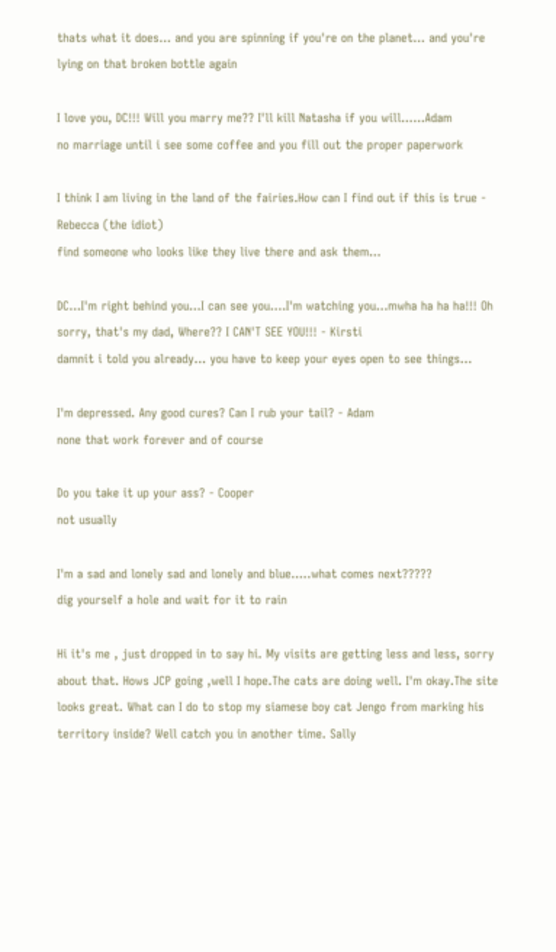thats what it does... and you are spinning if you're on the planet... and you're lying on that broken bottle again

I love you, DC!!! Will you marry me?? I'll kill Natasha if you will......Adam
no marriage until i see some coffee and you fill out the proper paperwork

I think I am living in the land of the fairies.How can I find out if this is true - Rebecca (the idiot)
find someone who looks like they live there and ask them...

DC...I'm right behind you...I can see you....I'm watching you...mwha ha ha ha!!! Oh sorry, that's my dad, Where?? I CAN'T SEE YOU!!! - Kirsti
damnit i told you already... you have to keep your eyes open to see things...

I'm depressed. Any good cures? Can I rub your tail? - Adam
none that work forever and of course

Do you take it up your ass? - Cooper
not usually

I'm a sad and lonely sad and lonely and blue.....what comes next?????
dig yourself a hole and wait for it to rain

Hi it's me , just dropped in to say hi. My visits are getting less and less, sorry about that. Hows JCP going ,well I hope.The cats are doing well. I'm okay.The site looks great. What can I do to stop my siamese boy cat Jengo from marking his territory inside? Well catch you in another time. Sally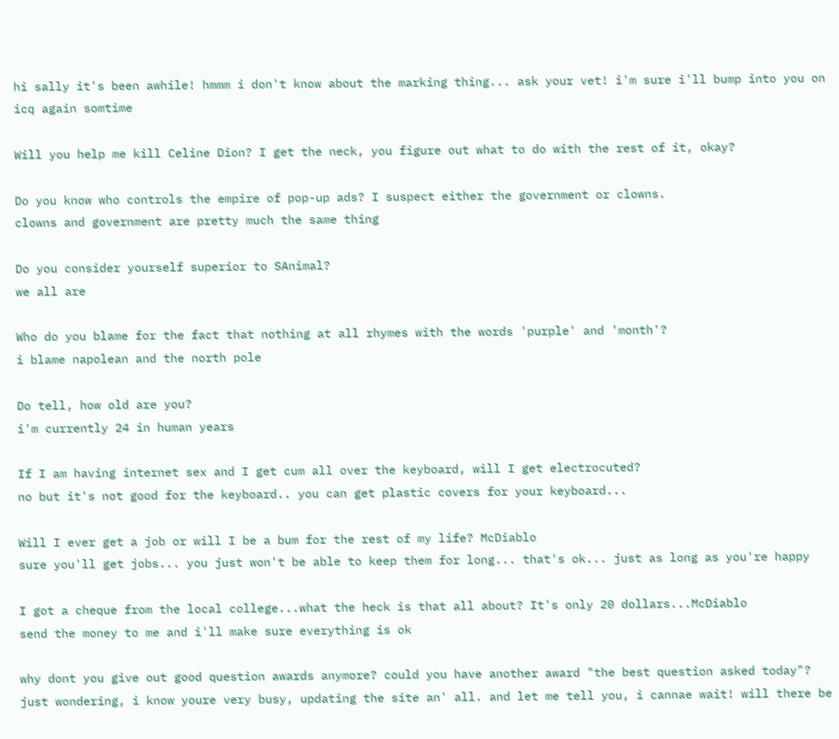hi sally it's been awhile! hmmm i don't know about the marking thing... ask your vet! i'm sure i'll bump into you on icq again somtime

Will you help me kill Celine Dion? I get the neck, you figure out what to do with the rest of it, okay?

Do you know who controls the empire of pop-up ads? I suspect either the government or clowns.
clowns and government are pretty much the same thing

Do you consider yourself superior to SAnimal?
we all are

Who do you blame for the fact that nothing at all rhymes with the words 'purple' and 'month'?
i blame napolean and the north pole

Do tell, how old are you?
i'm currently 24 in human years

If I am having internet sex and I get cum all over the keyboard, will I get electrocuted?
no but it's not good for the keyboard.. you can get plastic covers for your keyboard...

Will I ever get a job or will I be a bum for the rest of my life? McDiablo
sure you'll get jobs... you just won't be able to keep them for long... that's ok... just as long as you're happy

I got a cheque from the local college...what the heck is that all about? It's only 20 dollars...McDiablo
send the money to me and i'll make sure everything is ok

why dont you give out good question awards anymore? could you have another award "the best question asked today"? just wondering, i know youre very busy, updating the site an' all. and let me tell you, i cannae wait! will there be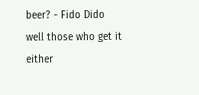beer? - Fido Dido
well those who get it either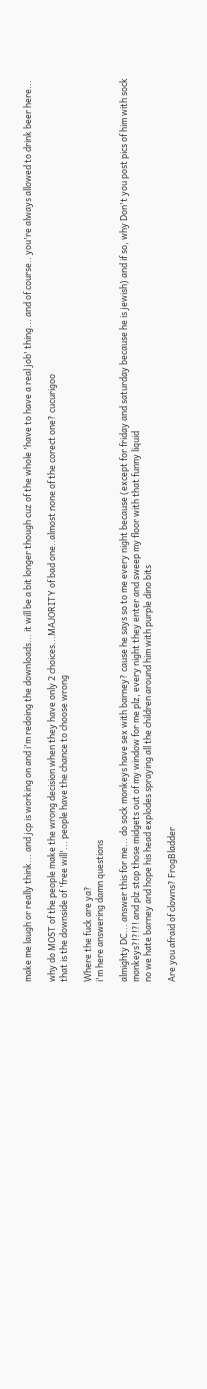make me laugh or really think... and jcp is working on and i'm redoing the downloads... it will be a bit longer though cuz of the whole 'have to have a real job' thing... and of course.. you're always allowed to drink beer here...

why do MOST of the people make the wrong decision when they have only 2 choices...MAJORITY of bad one..almost none of the corect one? cucurigoo
that is the downside of 'free will'... people have the chance to choose wrong

Where the fuck are ya?
i'm here answering damn questions

almighty DC... answer this for me... do sock monkeys have sex with barney? cause he says so to me every night because (except for friday and saturday because he is jewish) and if so, why Don't you post pics of him with sock monkeys?!?!?! and plz stop those midgets out of my window for me plz, every night they enter and sweep my floor with that funny liquid
no we hate barney and hope his head explodes spraying all the children around him with purple dino bits

Are you afraid of clowns? FrogBladder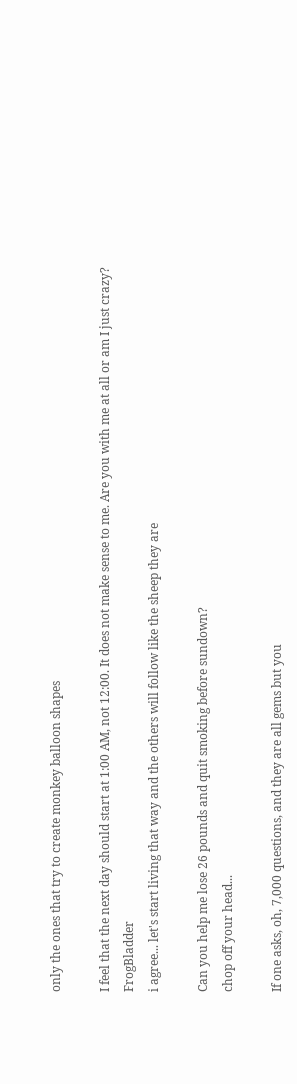only the ones that try to create monkey balloon shapes

I feel that the next day should start at 1:00 AM, not 12:00. It does not make sense to me. Are you with me at all or am I just crazy? FrogBladder
i agree... let's start living that way and the others will follow like the sheep they are

Can you help me lose 26 pounds and quit smoking before sundown?
chop off your head...

If one asks, oh, 7,000 questions, and they are all gems but you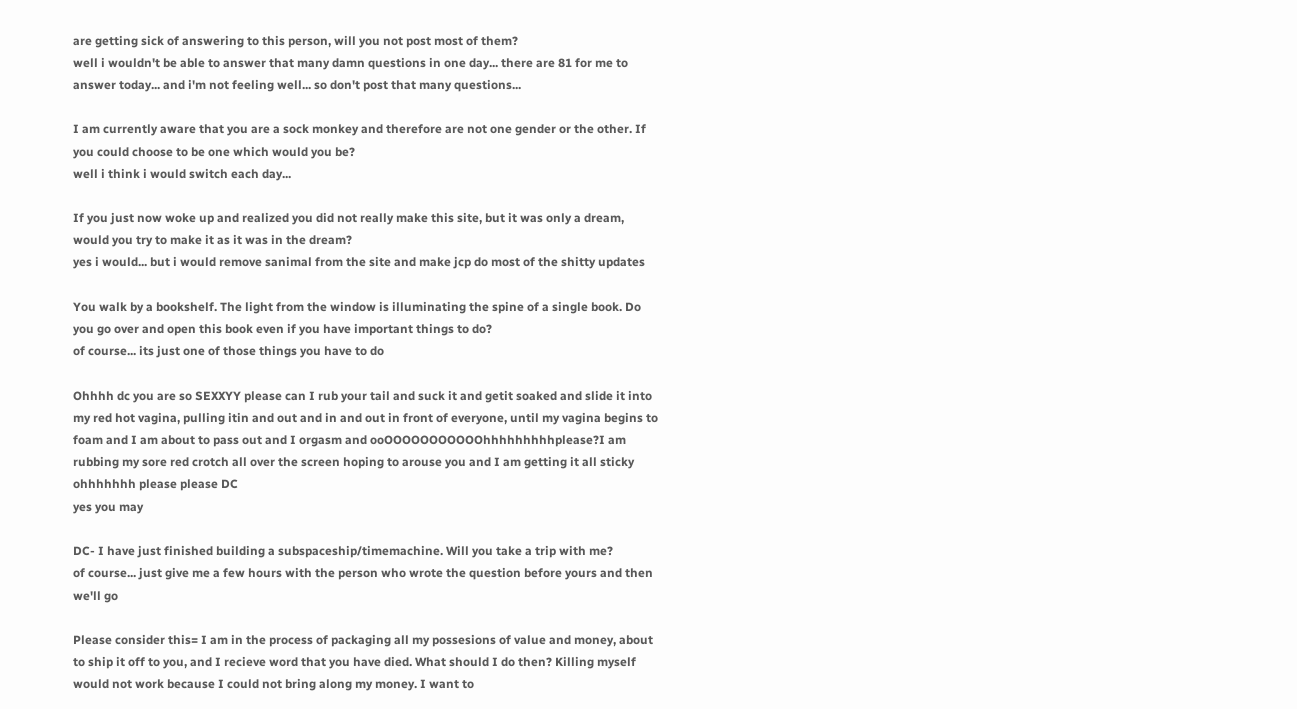are getting sick of answering to this person, will you not post most of them?
well i wouldn't be able to answer that many damn questions in one day... there are 81 for me to answer today... and i'm not feeling well... so don't post that many questions...

I am currently aware that you are a sock monkey and therefore are not one gender or the other. If you could choose to be one which would you be?
well i think i would switch each day...

If you just now woke up and realized you did not really make this site, but it was only a dream, would you try to make it as it was in the dream?
yes i would... but i would remove sanimal from the site and make jcp do most of the shitty updates

You walk by a bookshelf. The light from the window is illuminating the spine of a single book. Do you go over and open this book even if you have important things to do?
of course... its just one of those things you have to do

Ohhhh dc you are so SEXXYY please can I rub your tail and suck it and getit soaked and slide it into my red hot vagina, pulling itin and out and in and out in front of everyone, until my vagina begins to foam and I am about to pass out and I orgasm and ooOOOOOOOOOOOhhhhhhhhhplease?I am rubbing my sore red crotch all over the screen hoping to arouse you and I am getting it all sticky ohhhhhhh please please DC
yes you may

DC- I have just finished building a subspaceship/timemachine. Will you take a trip with me?
of course... just give me a few hours with the person who wrote the question before yours and then we'll go

Please consider this= I am in the process of packaging all my possesions of value and money, about to ship it off to you, and I recieve word that you have died. What should I do then? Killing myself would not work because I could not bring along my money. I want to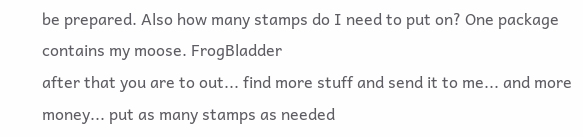be prepared. Also how many stamps do I need to put on? One package contains my moose. FrogBladder
after that you are to out... find more stuff and send it to me... and more money... put as many stamps as needed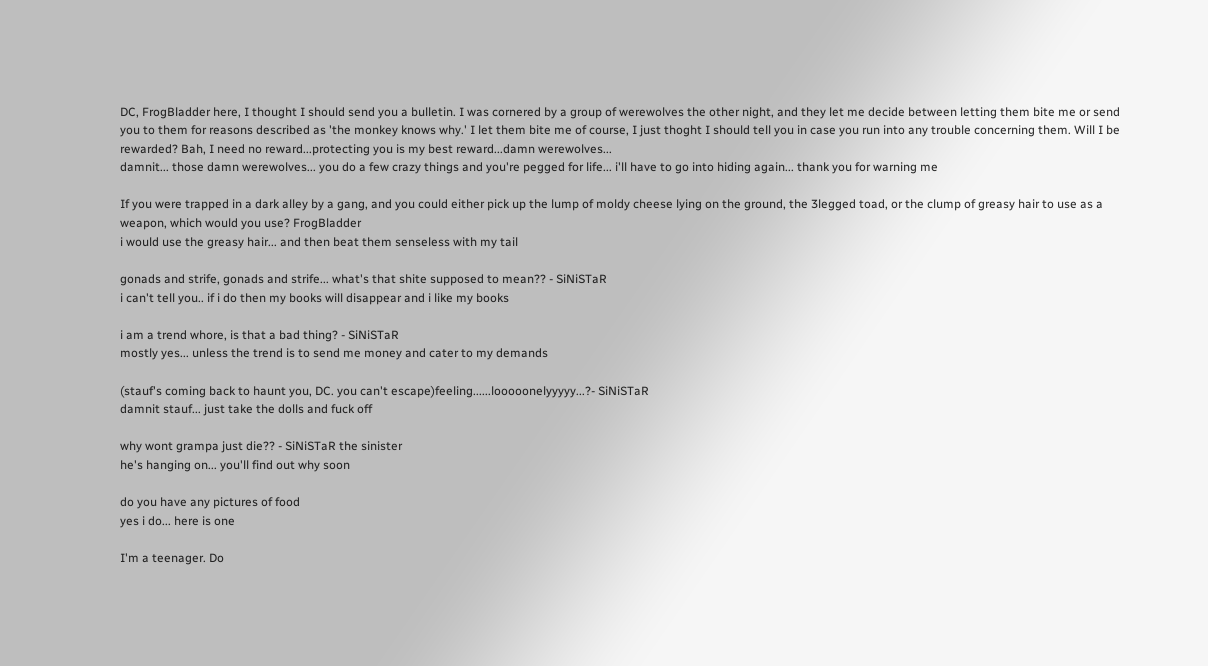DC, FrogBladder here, I thought I should send you a bulletin. I was cornered by a group of werewolves the other night, and they let me decide between letting them bite me or send you to them for reasons described as 'the monkey knows why.' I let them bite me of course, I just thoght I should tell you in case you run into any trouble concerning them. Will I be rewarded? Bah, I need no reward...protecting you is my best reward...damn werewolves...
damnit... those damn werewolves... you do a few crazy things and you're pegged for life... i'll have to go into hiding again... thank you for warning me

If you were trapped in a dark alley by a gang, and you could either pick up the lump of moldy cheese lying on the ground, the 3legged toad, or the clump of greasy hair to use as a weapon, which would you use? FrogBladder
i would use the greasy hair... and then beat them senseless with my tail

gonads and strife, gonads and strife... what's that shite supposed to mean?? - SiNiSTaR
i can't tell you.. if i do then my books will disappear and i like my books

i am a trend whore, is that a bad thing? - SiNiSTaR
mostly yes... unless the trend is to send me money and cater to my demands

(stauf's coming back to haunt you, DC. you can't escape)feeling......looooonelyyyyy...?- SiNiSTaR
damnit stauf... just take the dolls and fuck off

why wont grampa just die?? - SiNiSTaR the sinister
he's hanging on... you'll find out why soon

do you have any pictures of food
yes i do... here is one

I'm a teenager. Do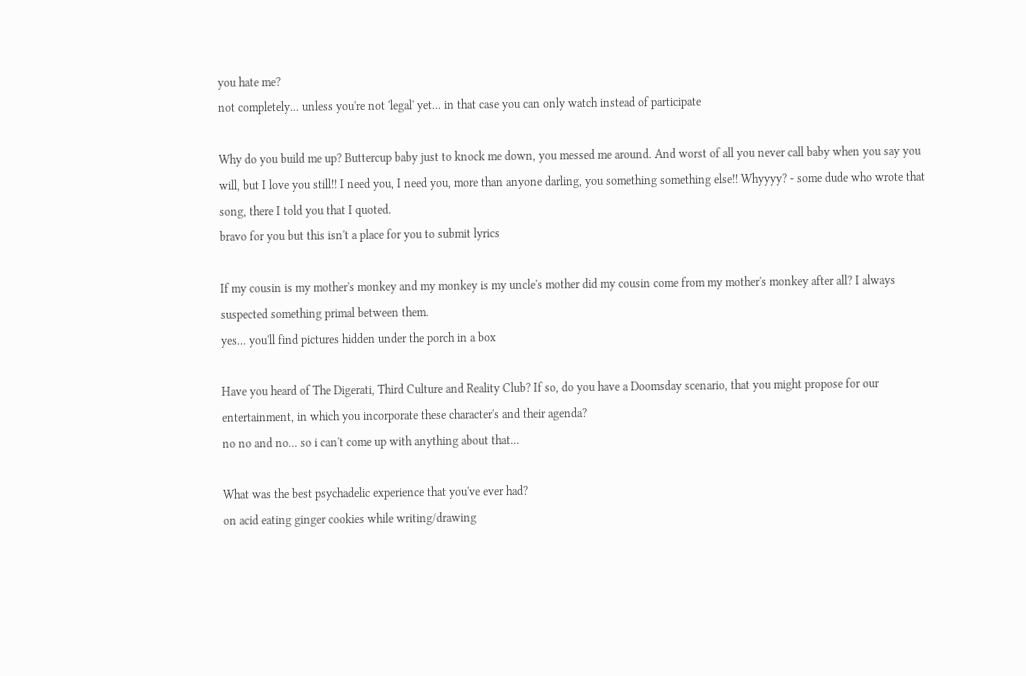you hate me?
not completely... unless you're not 'legal' yet... in that case you can only watch instead of participate

Why do you build me up? Buttercup baby just to knock me down, you messed me around. And worst of all you never call baby when you say you will, but I love you still!! I need you, I need you, more than anyone darling, you something something else!! Whyyyy? - some dude who wrote that song, there I told you that I quoted.
bravo for you but this isn't a place for you to submit lyrics

If my cousin is my mother's monkey and my monkey is my uncle's mother did my cousin come from my mother's monkey after all? I always suspected something primal between them.
yes... you'll find pictures hidden under the porch in a box

Have you heard of The Digerati, Third Culture and Reality Club? If so, do you have a Doomsday scenario, that you might propose for our entertainment, in which you incorporate these character's and their agenda?
no no and no... so i can't come up with anything about that...

What was the best psychadelic experience that you've ever had?
on acid eating ginger cookies while writing/drawing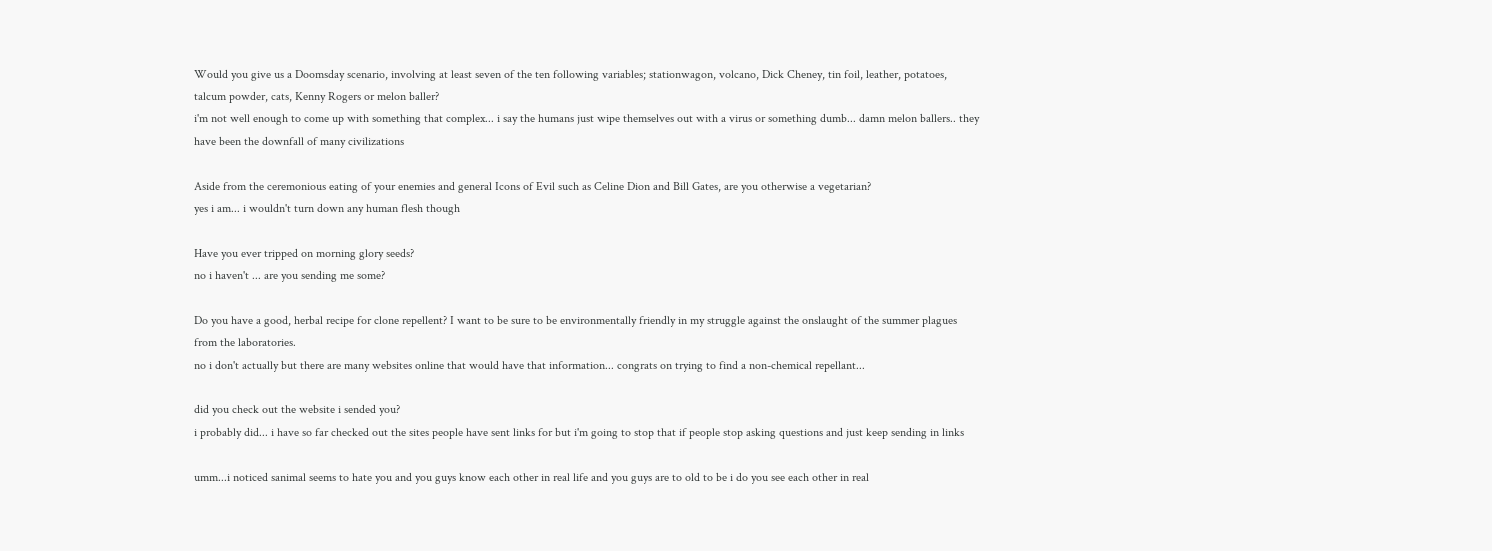Would you give us a Doomsday scenario, involving at least seven of the ten following variables; stationwagon, volcano, Dick Cheney, tin foil, leather, potatoes, talcum powder, cats, Kenny Rogers or melon baller?
i'm not well enough to come up with something that complex... i say the humans just wipe themselves out with a virus or something dumb... damn melon ballers.. they have been the downfall of many civilizations

Aside from the ceremonious eating of your enemies and general Icons of Evil such as Celine Dion and Bill Gates, are you otherwise a vegetarian?
yes i am... i wouldn't turn down any human flesh though

Have you ever tripped on morning glory seeds?
no i haven't ... are you sending me some?

Do you have a good, herbal recipe for clone repellent? I want to be sure to be environmentally friendly in my struggle against the onslaught of the summer plagues from the laboratories.
no i don't actually but there are many websites online that would have that information... congrats on trying to find a non-chemical repellant...

did you check out the website i sended you?
i probably did... i have so far checked out the sites people have sent links for but i'm going to stop that if people stop asking questions and just keep sending in links

umm...i noticed sanimal seems to hate you and you guys know each other in real life and you guys are to old to be i do you see each other in real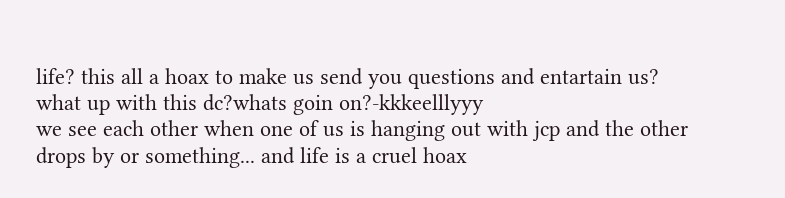life? this all a hoax to make us send you questions and entartain us? what up with this dc?whats goin on?-kkkeelllyyy
we see each other when one of us is hanging out with jcp and the other drops by or something... and life is a cruel hoax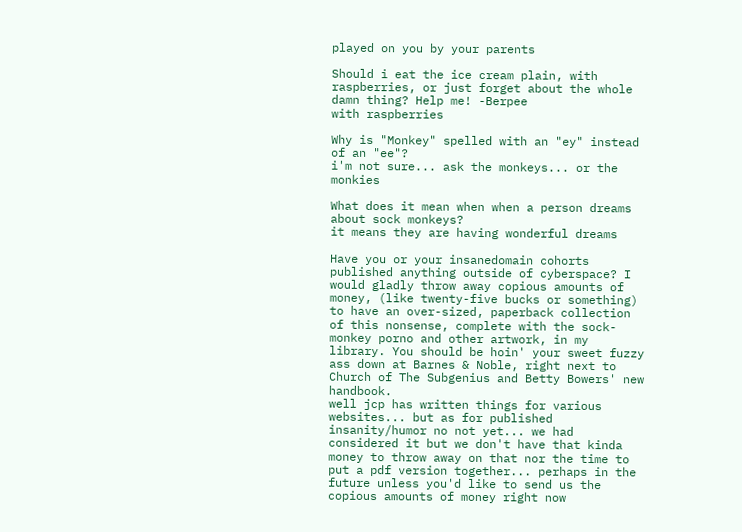played on you by your parents

Should i eat the ice cream plain, with raspberries, or just forget about the whole damn thing? Help me! -Berpee
with raspberries

Why is "Monkey" spelled with an "ey" instead of an "ee"?
i'm not sure... ask the monkeys... or the monkies

What does it mean when when a person dreams about sock monkeys?
it means they are having wonderful dreams

Have you or your insanedomain cohorts published anything outside of cyberspace? I would gladly throw away copious amounts of money, (like twenty-five bucks or something) to have an over-sized, paperback collection of this nonsense, complete with the sock-monkey porno and other artwork, in my library. You should be hoin' your sweet fuzzy ass down at Barnes & Noble, right next to Church of The Subgenius and Betty Bowers' new handbook.
well jcp has written things for various websites... but as for published insanity/humor no not yet... we had considered it but we don't have that kinda money to throw away on that nor the time to put a pdf version together... perhaps in the future unless you'd like to send us the copious amounts of money right now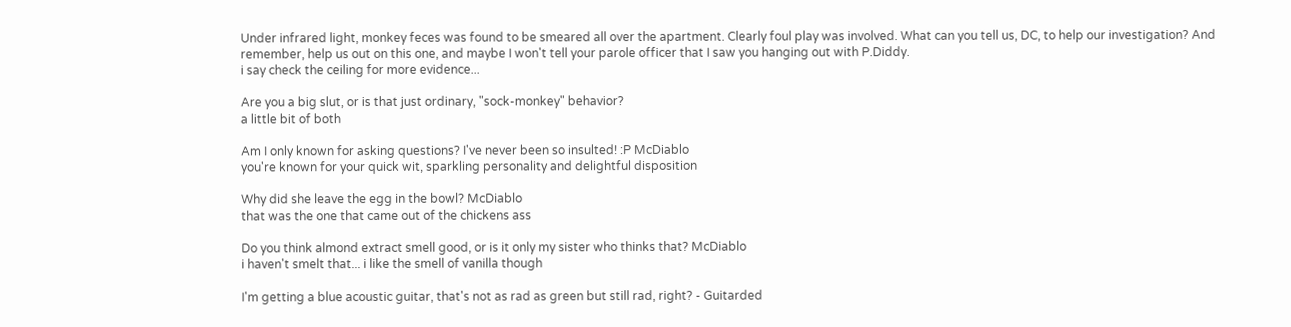Under infrared light, monkey feces was found to be smeared all over the apartment. Clearly foul play was involved. What can you tell us, DC, to help our investigation? And remember, help us out on this one, and maybe I won't tell your parole officer that I saw you hanging out with P.Diddy.
i say check the ceiling for more evidence...

Are you a big slut, or is that just ordinary, "sock-monkey" behavior?
a little bit of both

Am I only known for asking questions? I've never been so insulted! :P McDiablo
you're known for your quick wit, sparkling personality and delightful disposition

Why did she leave the egg in the bowl? McDiablo
that was the one that came out of the chickens ass

Do you think almond extract smell good, or is it only my sister who thinks that? McDiablo
i haven't smelt that... i like the smell of vanilla though

I'm getting a blue acoustic guitar, that's not as rad as green but still rad, right? - Guitarded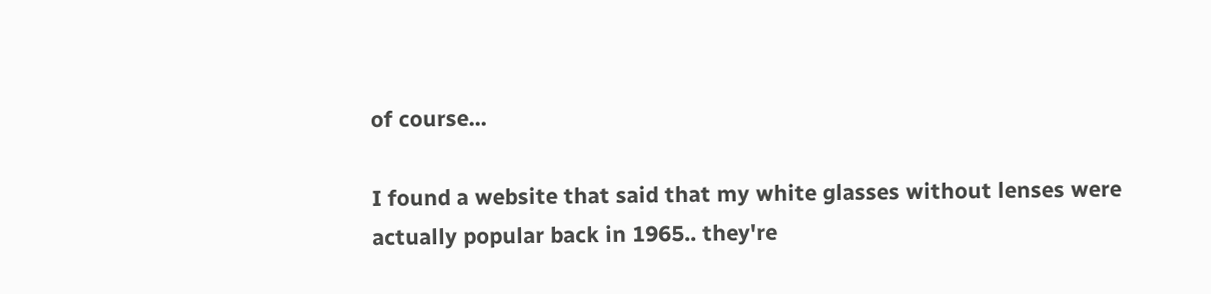of course...

I found a website that said that my white glasses without lenses were actually popular back in 1965.. they're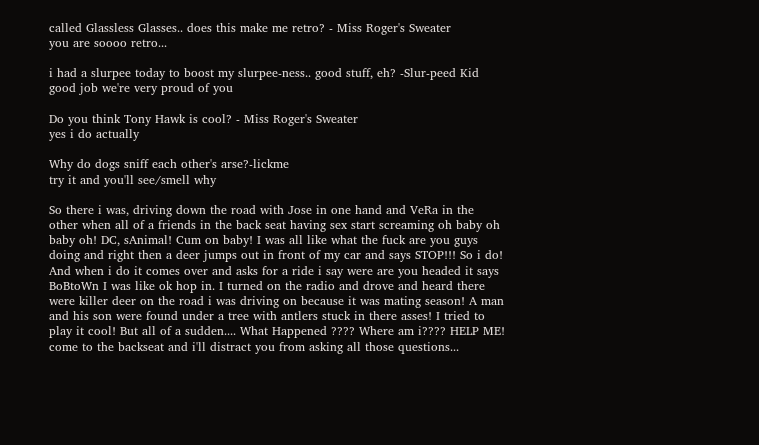called Glassless Glasses.. does this make me retro? - Miss Roger's Sweater
you are soooo retro...

i had a slurpee today to boost my slurpee-ness.. good stuff, eh? -Slur-peed Kid
good job we're very proud of you

Do you think Tony Hawk is cool? - Miss Roger's Sweater
yes i do actually

Why do dogs sniff each other's arse?-lickme
try it and you'll see/smell why

So there i was, driving down the road with Jose in one hand and VeRa in the other when all of a friends in the back seat having sex start screaming oh baby oh baby oh! DC, sAnimal! Cum on baby! I was all like what the fuck are you guys doing and right then a deer jumps out in front of my car and says STOP!!! So i do! And when i do it comes over and asks for a ride i say were are you headed it says BoBtoWn I was like ok hop in. I turned on the radio and drove and heard there were killer deer on the road i was driving on because it was mating season! A man and his son were found under a tree with antlers stuck in there asses! I tried to play it cool! But all of a sudden.... What Happened ???? Where am i???? HELP ME!
come to the backseat and i'll distract you from asking all those questions...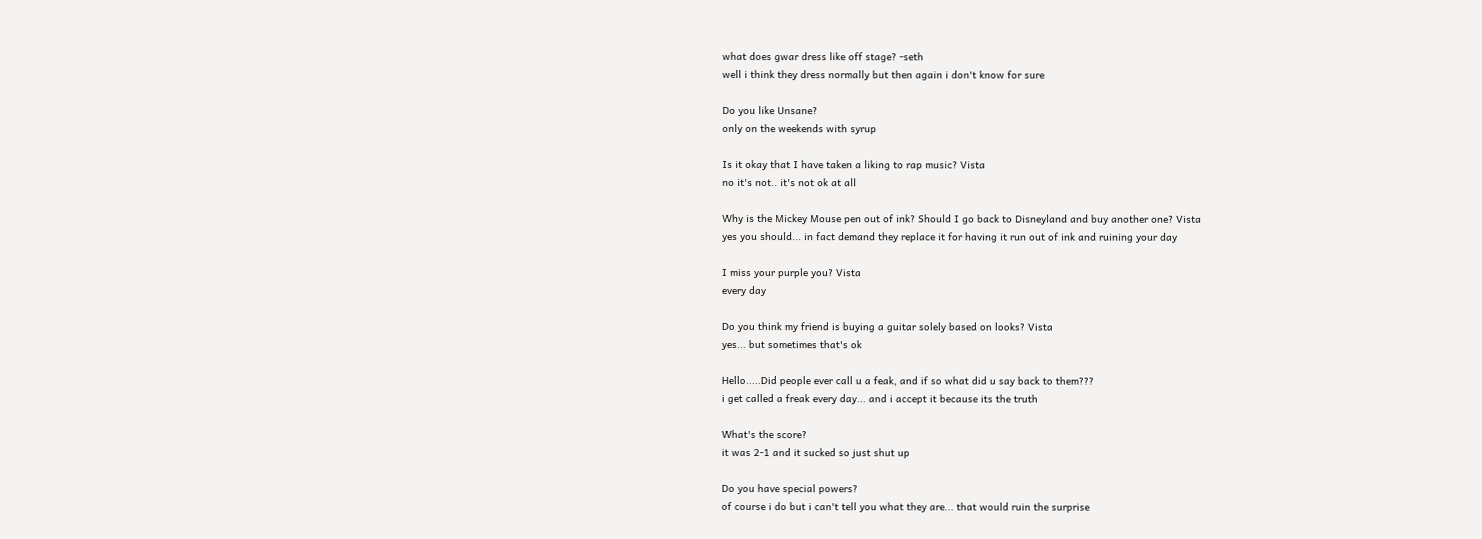what does gwar dress like off stage? -seth
well i think they dress normally but then again i don't know for sure

Do you like Unsane?
only on the weekends with syrup

Is it okay that I have taken a liking to rap music? Vista
no it's not.. it's not ok at all

Why is the Mickey Mouse pen out of ink? Should I go back to Disneyland and buy another one? Vista
yes you should... in fact demand they replace it for having it run out of ink and ruining your day

I miss your purple you? Vista
every day

Do you think my friend is buying a guitar solely based on looks? Vista
yes... but sometimes that's ok

Hello.....Did people ever call u a feak, and if so what did u say back to them???
i get called a freak every day... and i accept it because its the truth

What's the score?
it was 2-1 and it sucked so just shut up

Do you have special powers?
of course i do but i can't tell you what they are... that would ruin the surprise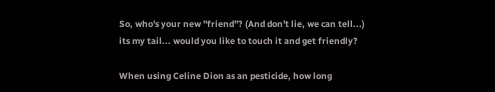So, who's your new "friend"? (And don't lie, we can tell...)
its my tail... would you like to touch it and get friendly?

When using Celine Dion as an pesticide, how long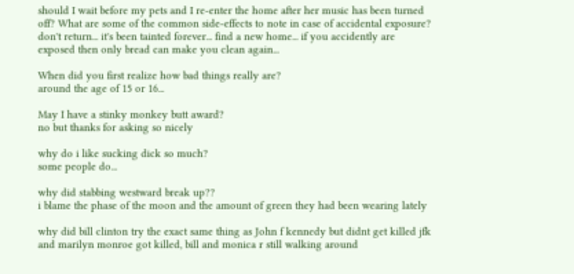should I wait before my pets and I re-enter the home after her music has been turned off? What are some of the common side-effects to note in case of accidental exposure?
don't return... it's been tainted forever... find a new home... if you accidently are exposed then only bread can make you clean again...

When did you first realize how bad things really are?
around the age of 15 or 16...

May I have a stinky monkey butt award?
no but thanks for asking so nicely

why do i like sucking dick so much?
some people do...

why did stabbing westward break up??
i blame the phase of the moon and the amount of green they had been wearing lately

why did bill clinton try the exact same thing as John f kennedy but didnt get killed jfk and marilyn monroe got killed, bill and monica r still walking around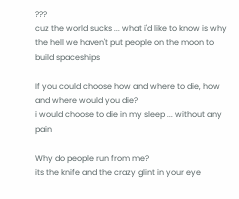???
cuz the world sucks ... what i'd like to know is why the hell we haven't put people on the moon to build spaceships

If you could choose how and where to die, how and where would you die?
i would choose to die in my sleep ... without any pain

Why do people run from me?
its the knife and the crazy glint in your eye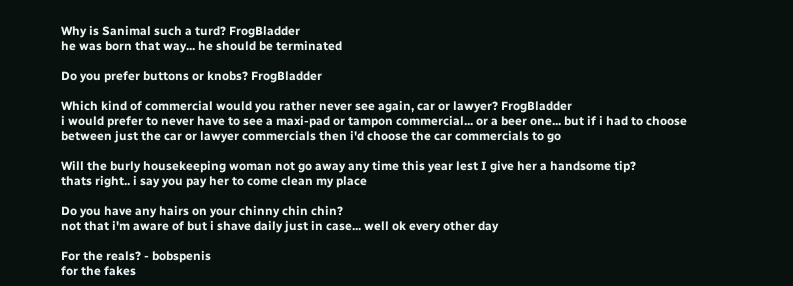Why is Sanimal such a turd? FrogBladder
he was born that way... he should be terminated

Do you prefer buttons or knobs? FrogBladder

Which kind of commercial would you rather never see again, car or lawyer? FrogBladder
i would prefer to never have to see a maxi-pad or tampon commercial... or a beer one... but if i had to choose between just the car or lawyer commercials then i'd choose the car commercials to go

Will the burly housekeeping woman not go away any time this year lest I give her a handsome tip?
thats right.. i say you pay her to come clean my place

Do you have any hairs on your chinny chin chin?
not that i'm aware of but i shave daily just in case... well ok every other day

For the reals? - bobspenis
for the fakes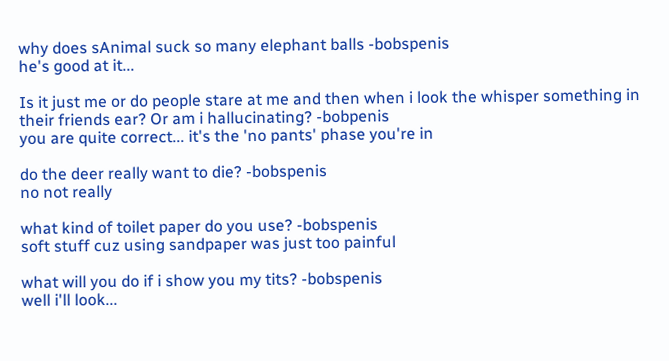why does sAnimal suck so many elephant balls -bobspenis
he's good at it...

Is it just me or do people stare at me and then when i look the whisper something in their friends ear? Or am i hallucinating? -bobpenis
you are quite correct... it's the 'no pants' phase you're in

do the deer really want to die? -bobspenis
no not really

what kind of toilet paper do you use? -bobspenis
soft stuff cuz using sandpaper was just too painful

what will you do if i show you my tits? -bobspenis
well i'll look...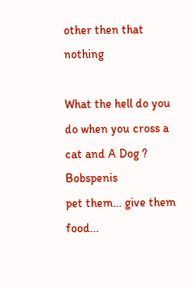other then that nothing

What the hell do you do when you cross a cat and A Dog ? Bobspenis
pet them... give them food...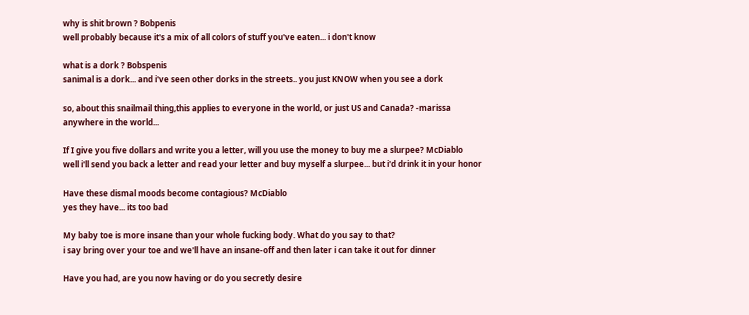why is shit brown ? Bobpenis
well probably because it's a mix of all colors of stuff you've eaten... i don't know

what is a dork ? Bobspenis
sanimal is a dork... and i've seen other dorks in the streets.. you just KNOW when you see a dork

so, about this snailmail thing,this applies to everyone in the world, or just US and Canada? -marissa
anywhere in the world...

If I give you five dollars and write you a letter, will you use the money to buy me a slurpee? McDiablo
well i'll send you back a letter and read your letter and buy myself a slurpee... but i'd drink it in your honor

Have these dismal moods become contagious? McDiablo
yes they have... its too bad

My baby toe is more insane than your whole fucking body. What do you say to that?
i say bring over your toe and we'll have an insane-off and then later i can take it out for dinner

Have you had, are you now having or do you secretly desire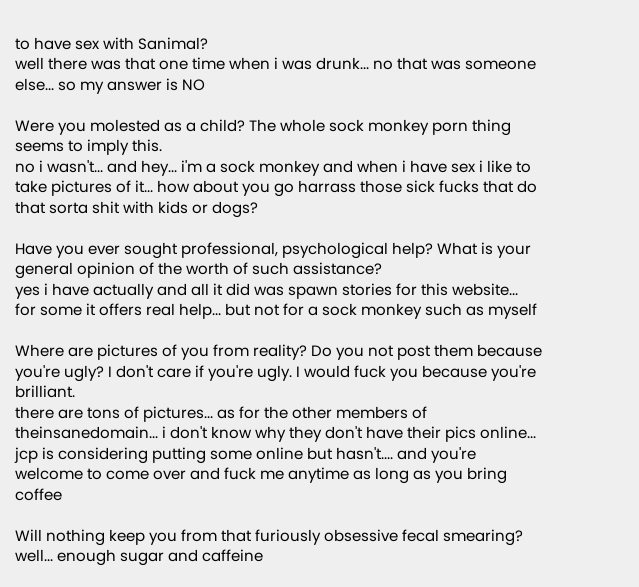to have sex with Sanimal?
well there was that one time when i was drunk... no that was someone else... so my answer is NO

Were you molested as a child? The whole sock monkey porn thing seems to imply this.
no i wasn't... and hey... i'm a sock monkey and when i have sex i like to take pictures of it... how about you go harrass those sick fucks that do that sorta shit with kids or dogs?

Have you ever sought professional, psychological help? What is your general opinion of the worth of such assistance?
yes i have actually and all it did was spawn stories for this website... for some it offers real help... but not for a sock monkey such as myself

Where are pictures of you from reality? Do you not post them because you're ugly? I don't care if you're ugly. I would fuck you because you're brilliant.
there are tons of pictures... as for the other members of theinsanedomain... i don't know why they don't have their pics online... jcp is considering putting some online but hasn't.... and you're welcome to come over and fuck me anytime as long as you bring coffee

Will nothing keep you from that furiously obsessive fecal smearing?
well... enough sugar and caffeine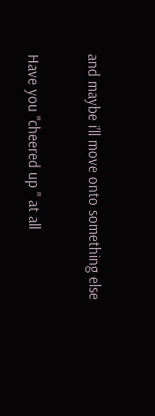and maybe i'll move onto something else

Have you "cheered up " at all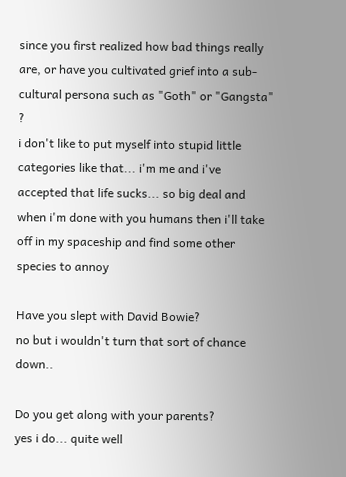since you first realized how bad things really are, or have you cultivated grief into a sub-cultural persona such as "Goth" or "Gangsta" ?
i don't like to put myself into stupid little categories like that... i'm me and i've accepted that life sucks... so big deal and when i'm done with you humans then i'll take off in my spaceship and find some other species to annoy

Have you slept with David Bowie?
no but i wouldn't turn that sort of chance down..

Do you get along with your parents?
yes i do... quite well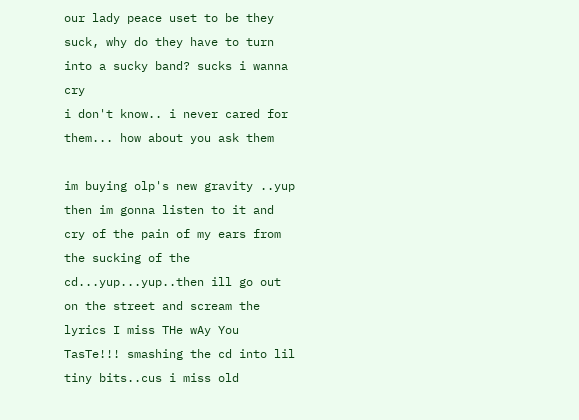our lady peace uset to be they suck, why do they have to turn into a sucky band? sucks i wanna cry
i don't know.. i never cared for them... how about you ask them

im buying olp's new gravity ..yup then im gonna listen to it and cry of the pain of my ears from the sucking of the cd...yup...yup..then ill go out on the street and scream the lyrics I miss THe wAy You TasTe!!! smashing the cd into lil tiny bits..cus i miss old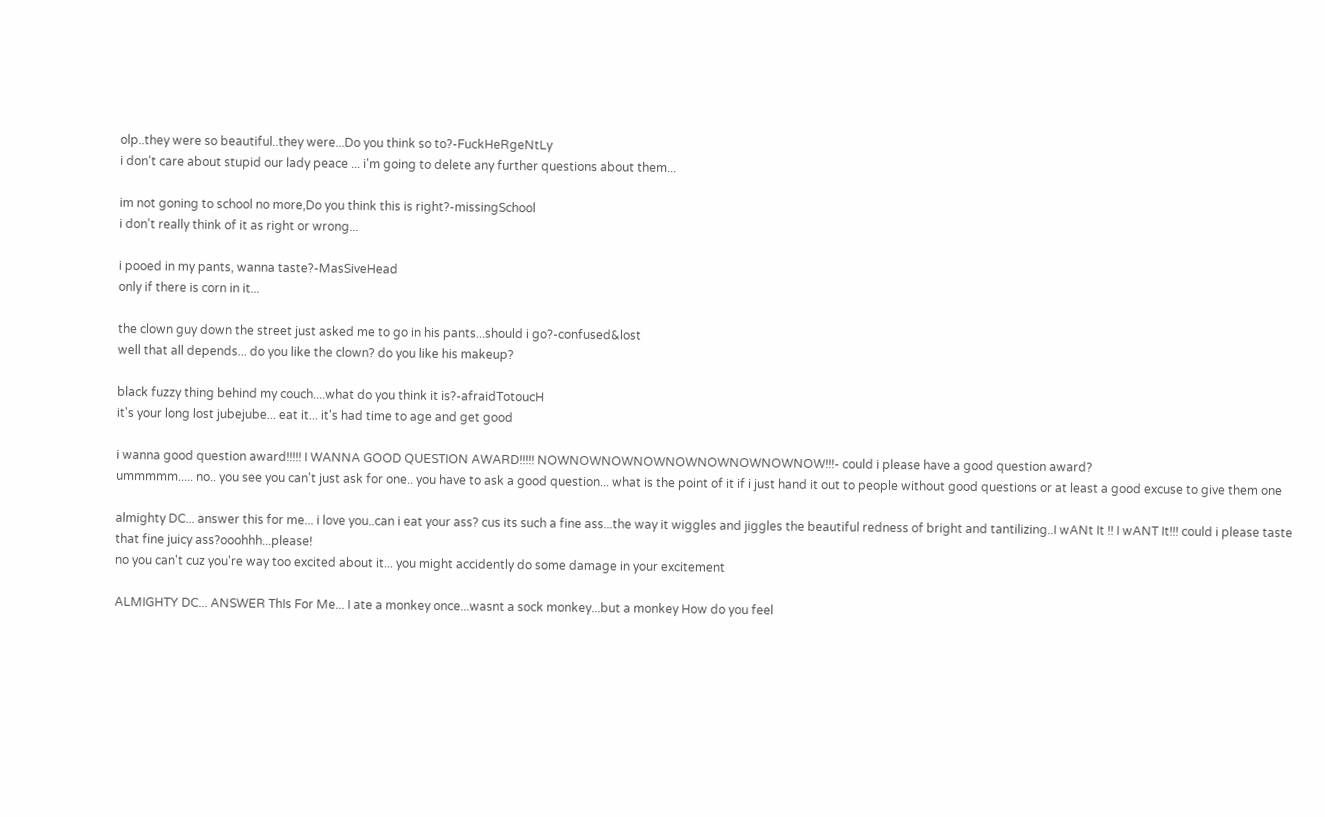olp..they were so beautiful..they were...Do you think so to?-FuckHeRgeNtLy
i don't care about stupid our lady peace ... i'm going to delete any further questions about them...

im not goning to school no more,Do you think this is right?-missingSchool
i don't really think of it as right or wrong...

i pooed in my pants, wanna taste?-MasSiveHead
only if there is corn in it...

the clown guy down the street just asked me to go in his pants...should i go?-confused&lost
well that all depends... do you like the clown? do you like his makeup?

black fuzzy thing behind my couch....what do you think it is?-afraidTotoucH
it's your long lost jubejube... eat it... it's had time to age and get good

i wanna good question award!!!!! I WANNA GOOD QUESTION AWARD!!!!! NOWNOWNOWNOWNOWNOWNOWNOWNOW!!!- could i please have a good question award?
ummmmm..... no.. you see you can't just ask for one.. you have to ask a good question... what is the point of it if i just hand it out to people without good questions or at least a good excuse to give them one

almighty DC... answer this for me... i love you..can i eat your ass? cus its such a fine ass...the way it wiggles and jiggles the beautiful redness of bright and tantilizing..I wANt It !! I wANT It!!! could i please taste that fine juicy ass?ooohhh...please!
no you can't cuz you're way too excited about it... you might accidently do some damage in your excitement

ALMIGHTY DC... ANSWER ThIs For Me... I ate a monkey once...wasnt a sock monkey...but a monkey How do you feel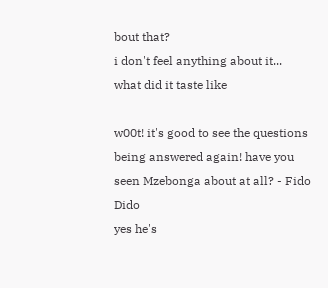bout that?
i don't feel anything about it... what did it taste like

w00t! it's good to see the questions being answered again! have you seen Mzebonga about at all? - Fido Dido
yes he's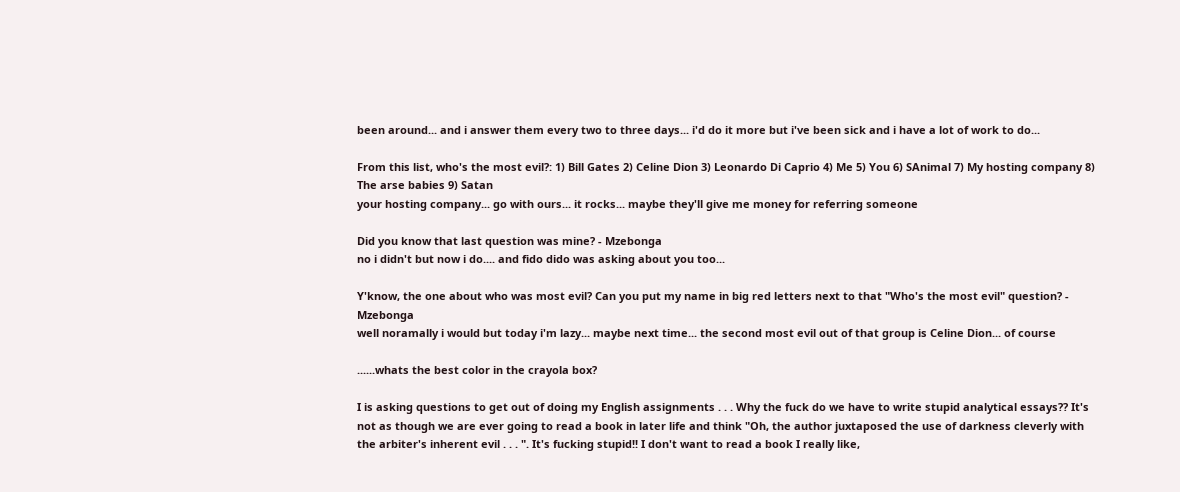been around... and i answer them every two to three days... i'd do it more but i've been sick and i have a lot of work to do...

From this list, who's the most evil?: 1) Bill Gates 2) Celine Dion 3) Leonardo Di Caprio 4) Me 5) You 6) SAnimal 7) My hosting company 8) The arse babies 9) Satan
your hosting company... go with ours... it rocks... maybe they'll give me money for referring someone

Did you know that last question was mine? - Mzebonga
no i didn't but now i do.... and fido dido was asking about you too...

Y'know, the one about who was most evil? Can you put my name in big red letters next to that "Who's the most evil" question? - Mzebonga
well noramally i would but today i'm lazy... maybe next time... the second most evil out of that group is Celine Dion... of course

......whats the best color in the crayola box?

I is asking questions to get out of doing my English assignments . . . Why the fuck do we have to write stupid analytical essays?? It's not as though we are ever going to read a book in later life and think "Oh, the author juxtaposed the use of darkness cleverly with the arbiter's inherent evil . . . ". It's fucking stupid!! I don't want to read a book I really like,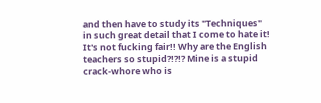and then have to study its "Techniques" in such great detail that I come to hate it! It's not fucking fair!! Why are the English teachers so stupid?!?!? Mine is a stupid crack-whore who is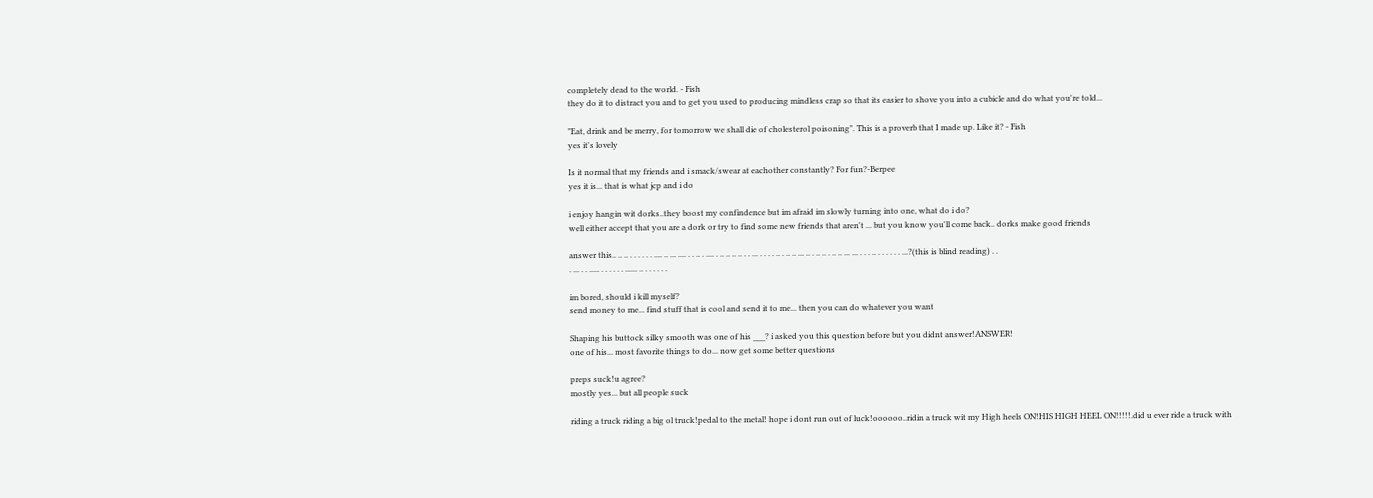completely dead to the world. - Fish
they do it to distract you and to get you used to producing mindless crap so that its easier to shove you into a cubicle and do what you're told...

"Eat, drink and be merry, for tomorrow we shall die of cholesterol poisoning". This is a proverb that I made up. Like it? - Fish
yes it's lovely

Is it normal that my friends and i smack/swear at eachother constantly? For fun?-Berpee
yes it is... that is what jcp and i do

i enjoy hangin wit dorks..they boost my confindence but im afraid im slowly turning into one, what do i do?
well either accept that you are a dork or try to find some new friends that aren't ... but you know you'll come back.. dorks make good friends

answer this.. .. .. . . . . . . .... .. ... .... . . .. . .... . .. .. .. .. . . ... . . . . .. . .. .. ... .. . .. .. . .. .. ... ... . . . .. . . . . . . ...?(this is blind reading) . .
. ... . . ..... . . . . . . ...... .. . . . . . .

im bored, should i kill myself?
send money to me... find stuff that is cool and send it to me... then you can do whatever you want

Shaping his buttock silky smooth was one of his ___? i asked you this question before but you didnt answer!ANSWER!
one of his... most favorite things to do... now get some better questions

preps suck!u agree?
mostly yes... but all people suck

riding a truck riding a big ol truck!pedal to the metal! hope i dont run out of luck!oooooo..ridin a truck wit my High heels ON!HIS HIGH HEEL ON!!!!!.did u ever ride a truck with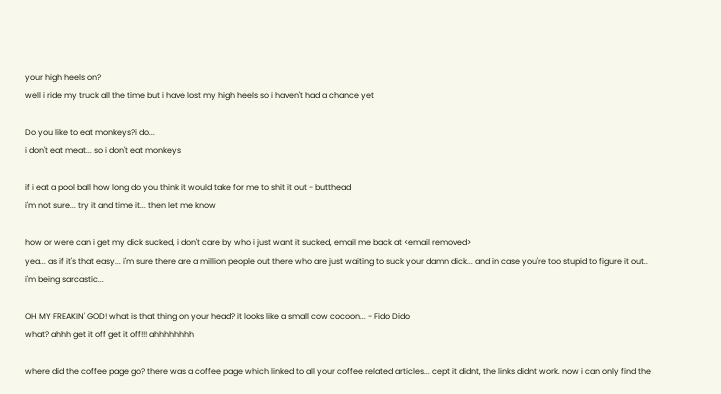your high heels on?
well i ride my truck all the time but i have lost my high heels so i haven't had a chance yet

Do you like to eat monkeys?i do...
i don't eat meat... so i don't eat monkeys

if i eat a pool ball how long do you think it would take for me to shit it out - butthead
i'm not sure... try it and time it... then let me know

how or were can i get my dick sucked, i don't care by who i just want it sucked, email me back at <email removed>
yea... as if it's that easy... i'm sure there are a million people out there who are just waiting to suck your damn dick... and in case you're too stupid to figure it out.. i'm being sarcastic...

OH MY FREAKIN' GOD! what is that thing on your head? it looks like a small cow cocoon... - Fido Dido
what? ahhh get it off get it off!!! ahhhhhhhh

where did the coffee page go? there was a coffee page which linked to all your coffee related articles... cept it didnt, the links didnt work. now i can only find the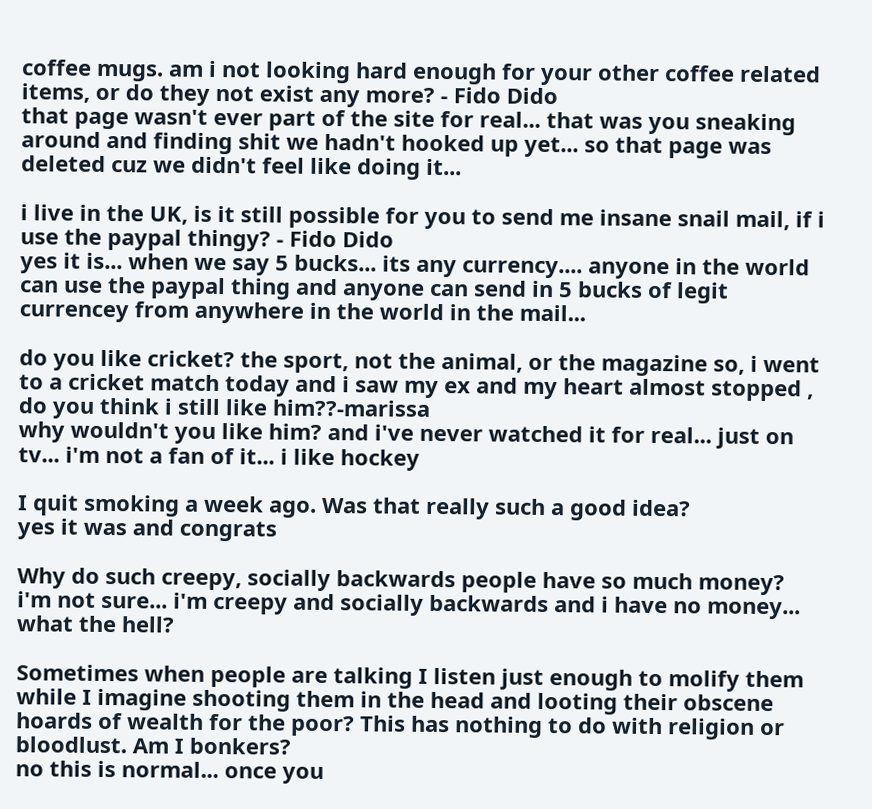coffee mugs. am i not looking hard enough for your other coffee related items, or do they not exist any more? - Fido Dido
that page wasn't ever part of the site for real... that was you sneaking around and finding shit we hadn't hooked up yet... so that page was deleted cuz we didn't feel like doing it...

i live in the UK, is it still possible for you to send me insane snail mail, if i use the paypal thingy? - Fido Dido
yes it is... when we say 5 bucks... its any currency.... anyone in the world can use the paypal thing and anyone can send in 5 bucks of legit currencey from anywhere in the world in the mail...

do you like cricket? the sport, not the animal, or the magazine so, i went to a cricket match today and i saw my ex and my heart almost stopped , do you think i still like him??-marissa
why wouldn't you like him? and i've never watched it for real... just on tv... i'm not a fan of it... i like hockey

I quit smoking a week ago. Was that really such a good idea?
yes it was and congrats

Why do such creepy, socially backwards people have so much money?
i'm not sure... i'm creepy and socially backwards and i have no money... what the hell?

Sometimes when people are talking I listen just enough to molify them while I imagine shooting them in the head and looting their obscene hoards of wealth for the poor? This has nothing to do with religion or bloodlust. Am I bonkers?
no this is normal... once you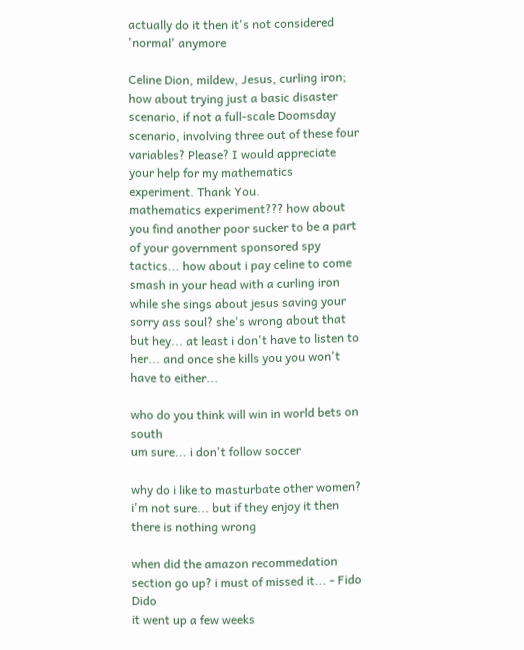actually do it then it's not considered 'normal' anymore

Celine Dion, mildew, Jesus, curling iron; how about trying just a basic disaster scenario, if not a full-scale Doomsday scenario, involving three out of these four variables? Please? I would appreciate your help for my mathematics experiment. Thank You.
mathematics experiment??? how about you find another poor sucker to be a part of your government sponsored spy tactics... how about i pay celine to come smash in your head with a curling iron while she sings about jesus saving your sorry ass soul? she's wrong about that but hey... at least i don't have to listen to her... and once she kills you you won't have to either...

who do you think will win in world bets on south
um sure... i don't follow soccer

why do i like to masturbate other women?
i'm not sure... but if they enjoy it then there is nothing wrong

when did the amazon recommedation section go up? i must of missed it... - Fido Dido
it went up a few weeks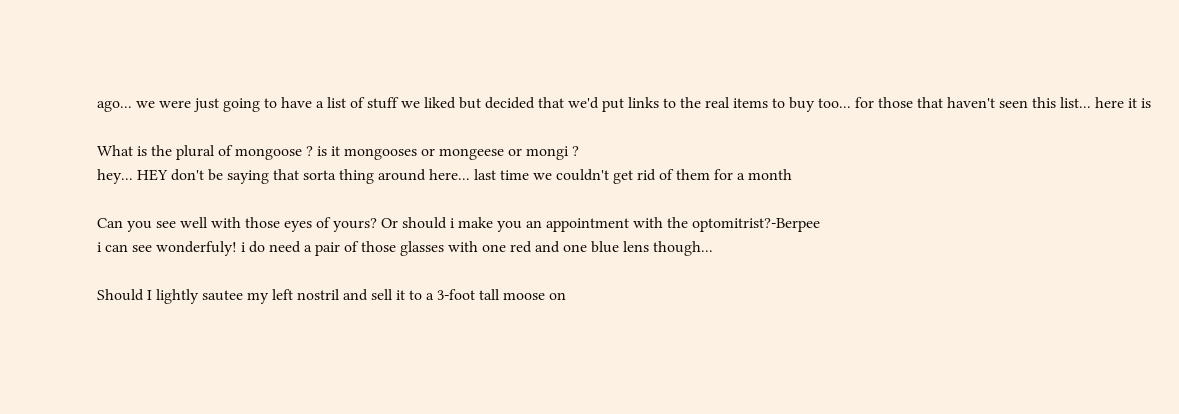ago... we were just going to have a list of stuff we liked but decided that we'd put links to the real items to buy too... for those that haven't seen this list... here it is

What is the plural of mongoose ? is it mongooses or mongeese or mongi ?
hey... HEY don't be saying that sorta thing around here... last time we couldn't get rid of them for a month

Can you see well with those eyes of yours? Or should i make you an appointment with the optomitrist?-Berpee
i can see wonderfuly! i do need a pair of those glasses with one red and one blue lens though...

Should I lightly sautee my left nostril and sell it to a 3-foot tall moose on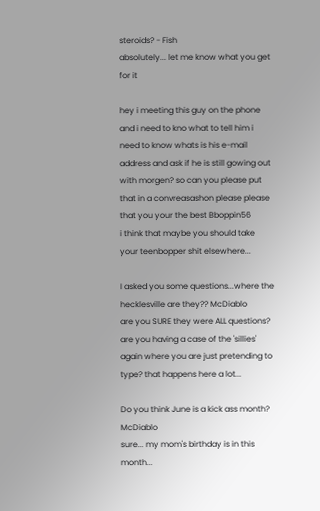steroids? - Fish
absolutely... let me know what you get for it

hey i meeting this guy on the phone and i need to kno what to tell him i need to know whats is his e-mail address and ask if he is still gowing out with morgen? so can you please put that in a convreasashon please please that you your the best Bboppin56
i think that maybe you should take your teenbopper shit elsewhere...

I asked you some questions...where the hecklesville are they?? McDiablo
are you SURE they were ALL questions? are you having a case of the 'sillies' again where you are just pretending to type? that happens here a lot...

Do you think June is a kick ass month? McDiablo
sure... my mom's birthday is in this month...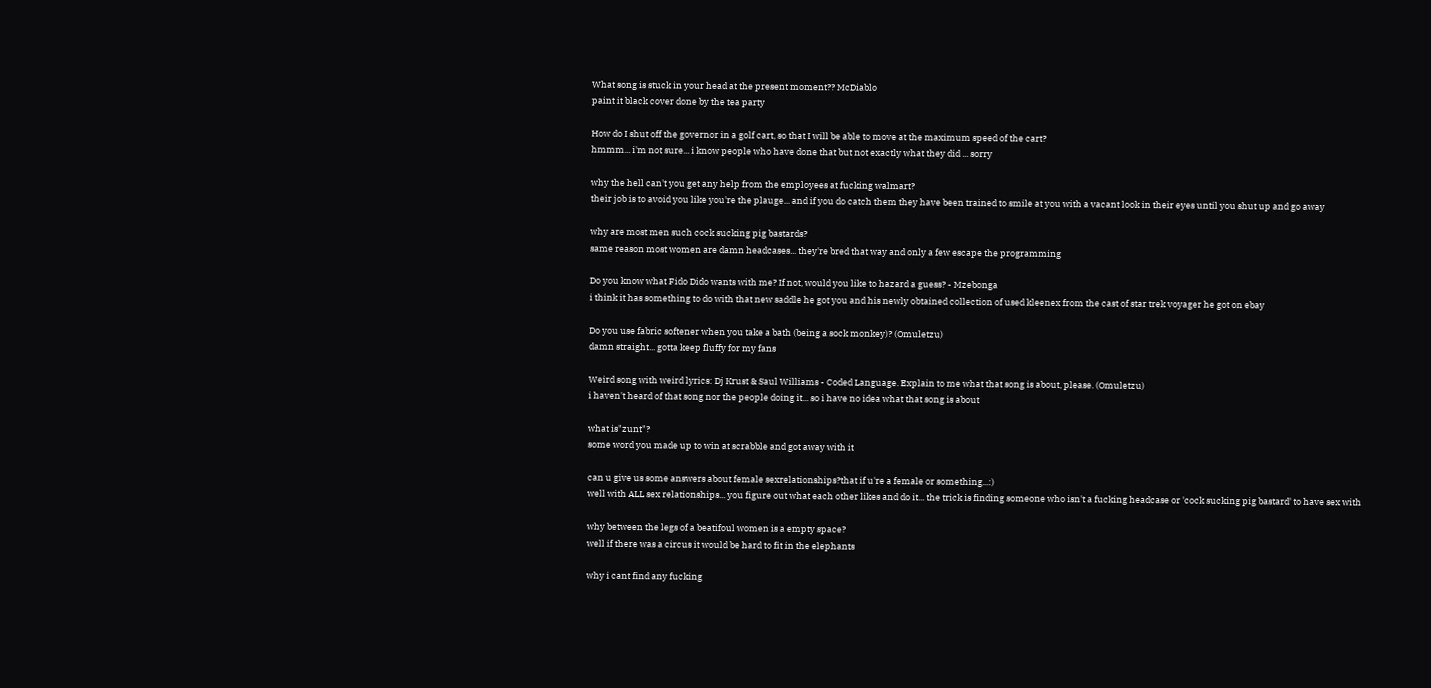What song is stuck in your head at the present moment?? McDiablo
paint it black cover done by the tea party

How do I shut off the governor in a golf cart, so that I will be able to move at the maximum speed of the cart?
hmmm... i'm not sure... i know people who have done that but not exactly what they did ... sorry

why the hell can't you get any help from the employees at fucking walmart?
their job is to avoid you like you're the plauge... and if you do catch them they have been trained to smile at you with a vacant look in their eyes until you shut up and go away

why are most men such cock sucking pig bastards?
same reason most women are damn headcases... they're bred that way and only a few escape the programming

Do you know what Fido Dido wants with me? If not, would you like to hazard a guess? - Mzebonga
i think it has something to do with that new saddle he got you and his newly obtained collection of used kleenex from the cast of star trek voyager he got on ebay

Do you use fabric softener when you take a bath (being a sock monkey)? (Omuletzu)
damn straight... gotta keep fluffy for my fans

Weird song with weird lyrics: Dj Krust & Saul Williams - Coded Language. Explain to me what that song is about, please. (Omuletzu)
i haven't heard of that song nor the people doing it... so i have no idea what that song is about

what is"zunt"?
some word you made up to win at scrabble and got away with it

can u give us some answers about female sexrelationships?that if u're a female or something...:)
well with ALL sex relationships... you figure out what each other likes and do it... the trick is finding someone who isn't a fucking headcase or 'cock sucking pig bastard' to have sex with

why between the legs of a beatifoul women is a empty space?
well if there was a circus it would be hard to fit in the elephants

why i cant find any fucking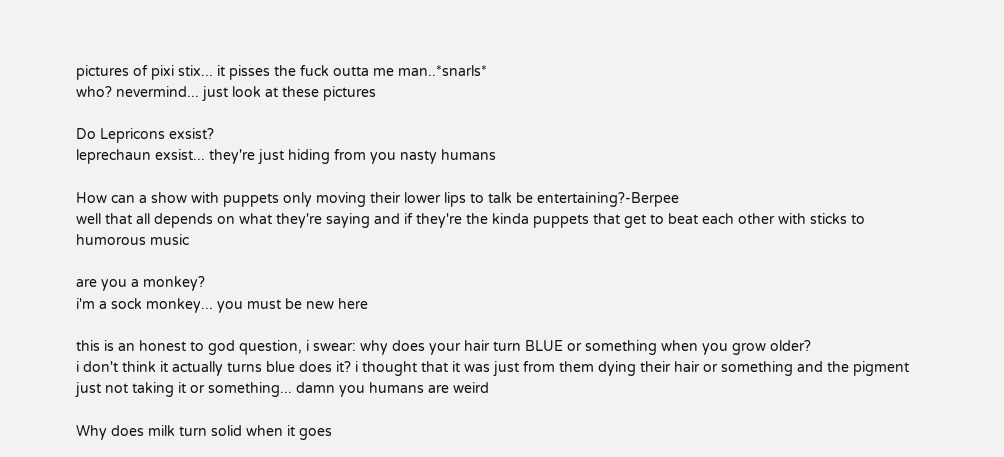pictures of pixi stix... it pisses the fuck outta me man..*snarls*
who? nevermind... just look at these pictures

Do Lepricons exsist?
leprechaun exsist... they're just hiding from you nasty humans

How can a show with puppets only moving their lower lips to talk be entertaining?-Berpee
well that all depends on what they're saying and if they're the kinda puppets that get to beat each other with sticks to humorous music

are you a monkey?
i'm a sock monkey... you must be new here

this is an honest to god question, i swear: why does your hair turn BLUE or something when you grow older?
i don't think it actually turns blue does it? i thought that it was just from them dying their hair or something and the pigment just not taking it or something... damn you humans are weird

Why does milk turn solid when it goes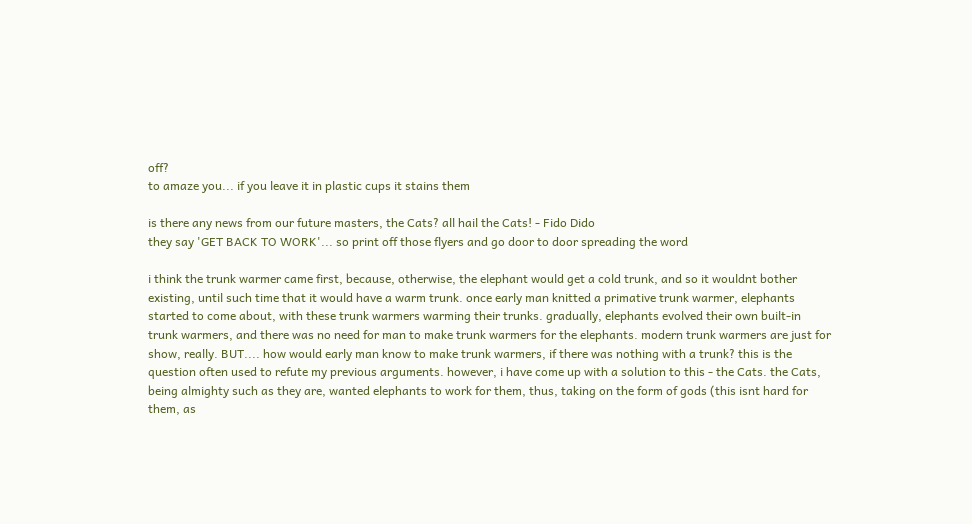off?
to amaze you... if you leave it in plastic cups it stains them

is there any news from our future masters, the Cats? all hail the Cats! - Fido Dido
they say 'GET BACK TO WORK'... so print off those flyers and go door to door spreading the word

i think the trunk warmer came first, because, otherwise, the elephant would get a cold trunk, and so it wouldnt bother existing, until such time that it would have a warm trunk. once early man knitted a primative trunk warmer, elephants started to come about, with these trunk warmers warming their trunks. gradually, elephants evolved their own built-in trunk warmers, and there was no need for man to make trunk warmers for the elephants. modern trunk warmers are just for show, really. BUT.... how would early man know to make trunk warmers, if there was nothing with a trunk? this is the question often used to refute my previous arguments. however, i have come up with a solution to this - the Cats. the Cats, being almighty such as they are, wanted elephants to work for them, thus, taking on the form of gods (this isnt hard for them, as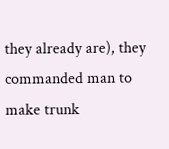they already are), they commanded man to make trunk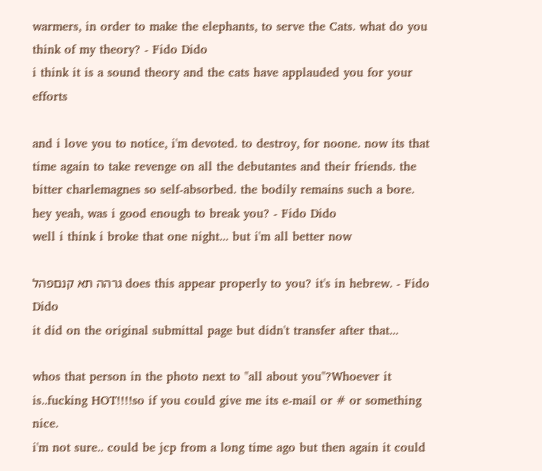warmers, in order to make the elephants, to serve the Cats. what do you think of my theory? - Fido Dido
i think it is a sound theory and the cats have applauded you for your efforts

and i love you to notice, i'm devoted. to destroy, for noone. now its that time again to take revenge on all the debutantes and their friends. the bitter charlemagnes so self-absorbed. the bodily remains such a bore. hey yeah, was i good enough to break you? - Fido Dido
well i think i broke that one night... but i'm all better now

גרהה תא קנםפהל does this appear properly to you? it's in hebrew. - Fido Dido
it did on the original submittal page but didn't transfer after that...

whos that person in the photo next to "all about you"?Whoever it is..fucking HOT!!!!so if you could give me its e-mail or # or something nice.
i'm not sure.. could be jcp from a long time ago but then again it could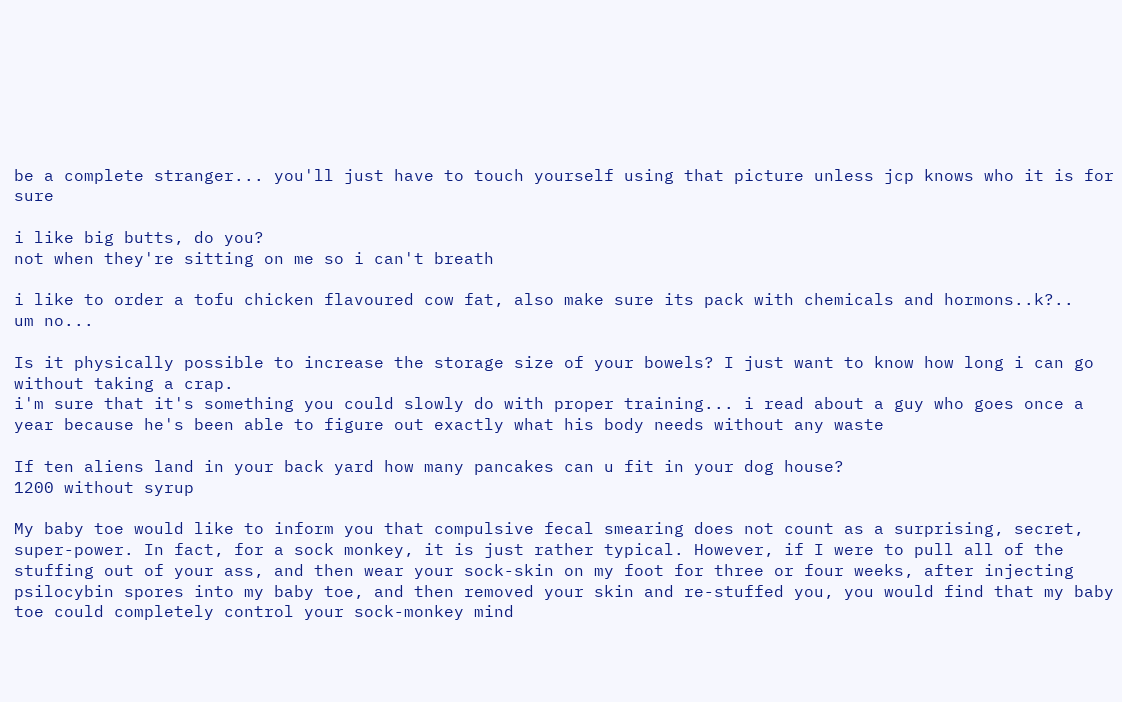be a complete stranger... you'll just have to touch yourself using that picture unless jcp knows who it is for sure

i like big butts, do you?
not when they're sitting on me so i can't breath

i like to order a tofu chicken flavoured cow fat, also make sure its pack with chemicals and hormons..k?..
um no...

Is it physically possible to increase the storage size of your bowels? I just want to know how long i can go without taking a crap.
i'm sure that it's something you could slowly do with proper training... i read about a guy who goes once a year because he's been able to figure out exactly what his body needs without any waste

If ten aliens land in your back yard how many pancakes can u fit in your dog house?
1200 without syrup

My baby toe would like to inform you that compulsive fecal smearing does not count as a surprising, secret, super-power. In fact, for a sock monkey, it is just rather typical. However, if I were to pull all of the stuffing out of your ass, and then wear your sock-skin on my foot for three or four weeks, after injecting psilocybin spores into my baby toe, and then removed your skin and re-stuffed you, you would find that my baby toe could completely control your sock-monkey mind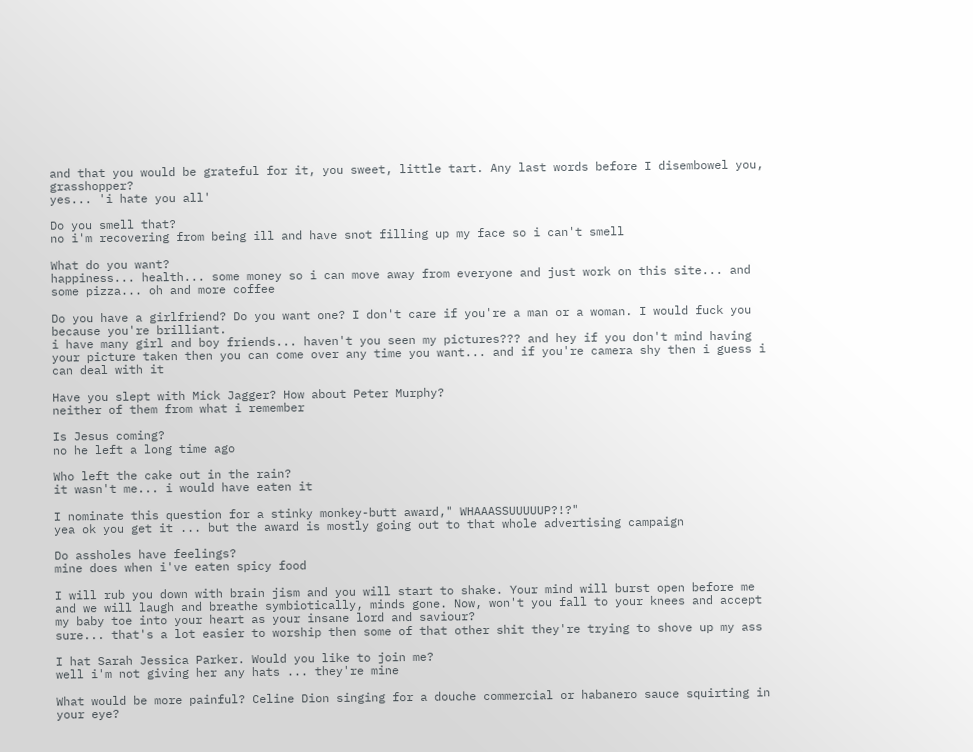and that you would be grateful for it, you sweet, little tart. Any last words before I disembowel you, grasshopper?
yes... 'i hate you all'

Do you smell that?
no i'm recovering from being ill and have snot filling up my face so i can't smell

What do you want?
happiness... health... some money so i can move away from everyone and just work on this site... and some pizza... oh and more coffee

Do you have a girlfriend? Do you want one? I don't care if you're a man or a woman. I would fuck you because you're brilliant.
i have many girl and boy friends... haven't you seen my pictures??? and hey if you don't mind having your picture taken then you can come over any time you want... and if you're camera shy then i guess i can deal with it

Have you slept with Mick Jagger? How about Peter Murphy?
neither of them from what i remember

Is Jesus coming?
no he left a long time ago

Who left the cake out in the rain?
it wasn't me... i would have eaten it

I nominate this question for a stinky monkey-butt award," WHAAASSUUUUUP?!?"
yea ok you get it ... but the award is mostly going out to that whole advertising campaign

Do assholes have feelings?
mine does when i've eaten spicy food

I will rub you down with brain jism and you will start to shake. Your mind will burst open before me and we will laugh and breathe symbiotically, minds gone. Now, won't you fall to your knees and accept my baby toe into your heart as your insane lord and saviour?
sure... that's a lot easier to worship then some of that other shit they're trying to shove up my ass

I hat Sarah Jessica Parker. Would you like to join me?
well i'm not giving her any hats ... they're mine

What would be more painful? Celine Dion singing for a douche commercial or habanero sauce squirting in your eye?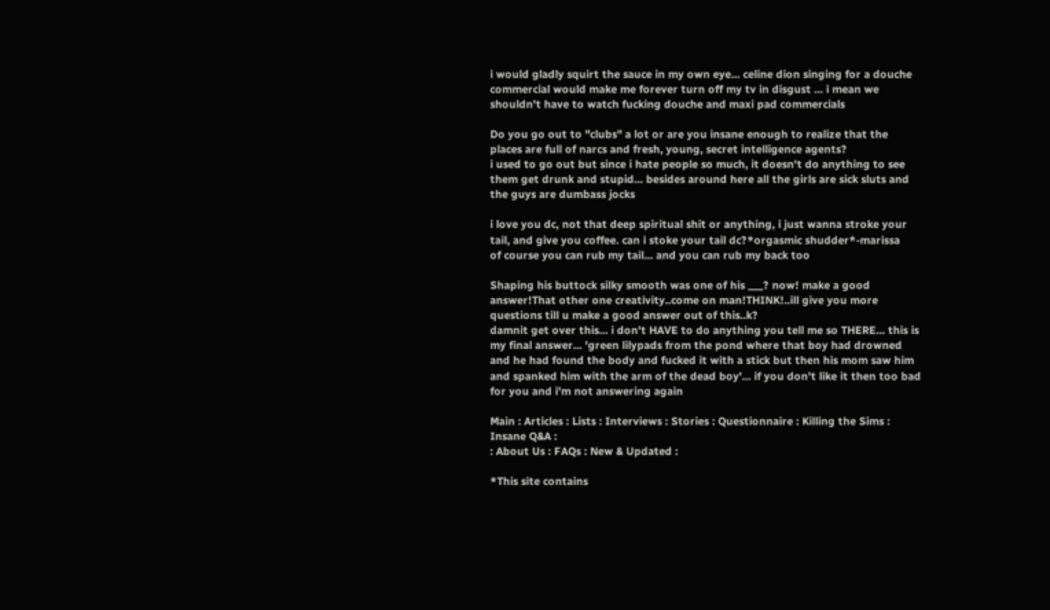i would gladly squirt the sauce in my own eye... celine dion singing for a douche commercial would make me forever turn off my tv in disgust ... i mean we shouldn't have to watch fucking douche and maxi pad commercials

Do you go out to "clubs" a lot or are you insane enough to realize that the places are full of narcs and fresh, young, secret intelligence agents?
i used to go out but since i hate people so much, it doesn't do anything to see them get drunk and stupid... besides around here all the girls are sick sluts and the guys are dumbass jocks

i love you dc, not that deep spiritual shit or anything, i just wanna stroke your tail, and give you coffee. can i stoke your tail dc?*orgasmic shudder*-marissa
of course you can rub my tail... and you can rub my back too

Shaping his buttock silky smooth was one of his ___? now! make a good answer!That other one creativity..come on man!THINK!..ill give you more questions till u make a good answer out of this..k?
damnit get over this... i don't HAVE to do anything you tell me so THERE... this is my final answer... 'green lilypads from the pond where that boy had drowned and he had found the body and fucked it with a stick but then his mom saw him and spanked him with the arm of the dead boy'... if you don't like it then too bad for you and i'm not answering again

Main : Articles : Lists : Interviews : Stories : Questionnaire : Killing the Sims : Insane Q&A :
: About Us : FAQs : New & Updated :

*This site contains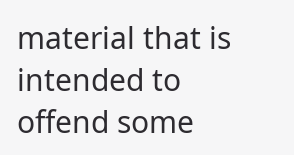material that is intended to offend some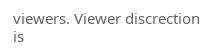viewers. Viewer discrection is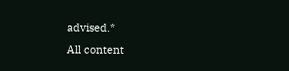advised.*
All content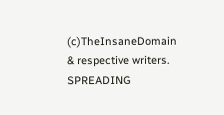(c)TheInsaneDomain & respective writers. SPREADING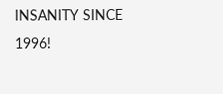INSANITY SINCE 1996!